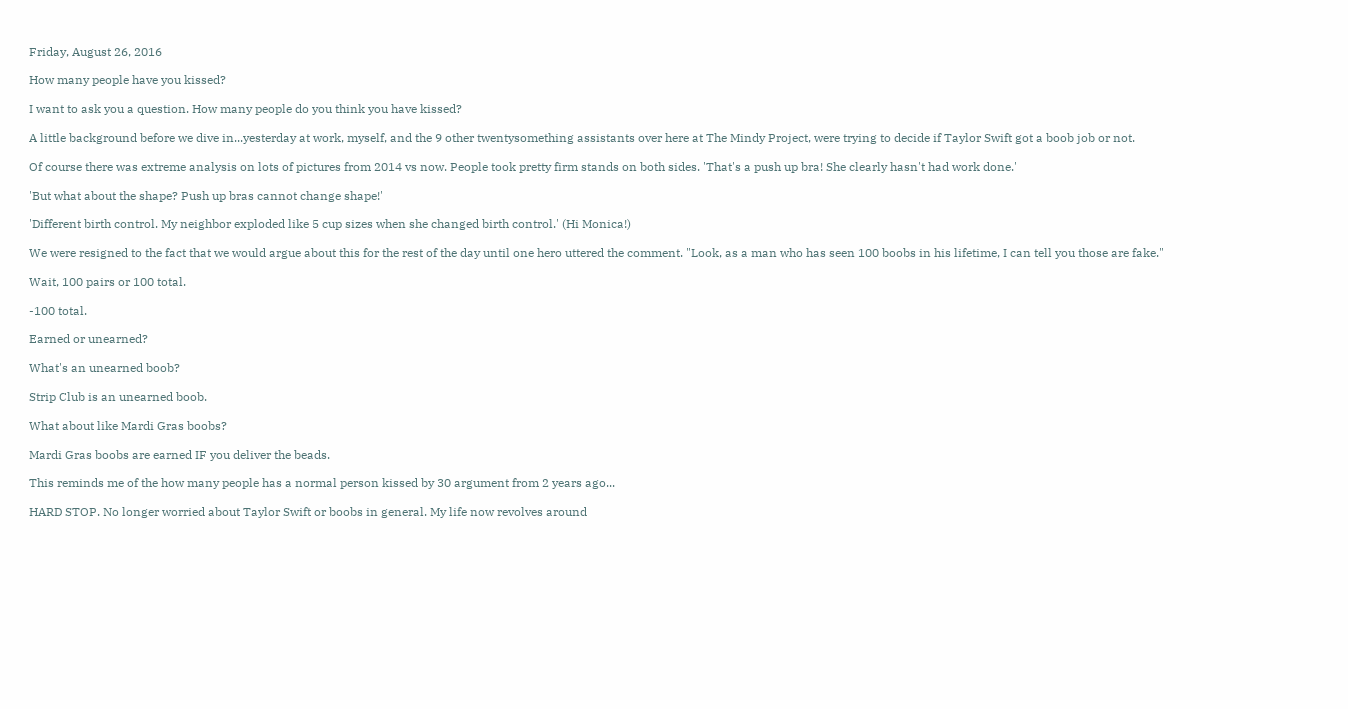Friday, August 26, 2016

How many people have you kissed?

I want to ask you a question. How many people do you think you have kissed?

A little background before we dive in...yesterday at work, myself, and the 9 other twentysomething assistants over here at The Mindy Project, were trying to decide if Taylor Swift got a boob job or not.

Of course there was extreme analysis on lots of pictures from 2014 vs now. People took pretty firm stands on both sides. 'That's a push up bra! She clearly hasn't had work done.'

'But what about the shape? Push up bras cannot change shape!'

'Different birth control. My neighbor exploded like 5 cup sizes when she changed birth control.' (Hi Monica!)

We were resigned to the fact that we would argue about this for the rest of the day until one hero uttered the comment. "Look, as a man who has seen 100 boobs in his lifetime, I can tell you those are fake."

Wait, 100 pairs or 100 total.

-100 total.

Earned or unearned?

What's an unearned boob?

Strip Club is an unearned boob.

What about like Mardi Gras boobs?

Mardi Gras boobs are earned IF you deliver the beads.

This reminds me of the how many people has a normal person kissed by 30 argument from 2 years ago...

HARD STOP. No longer worried about Taylor Swift or boobs in general. My life now revolves around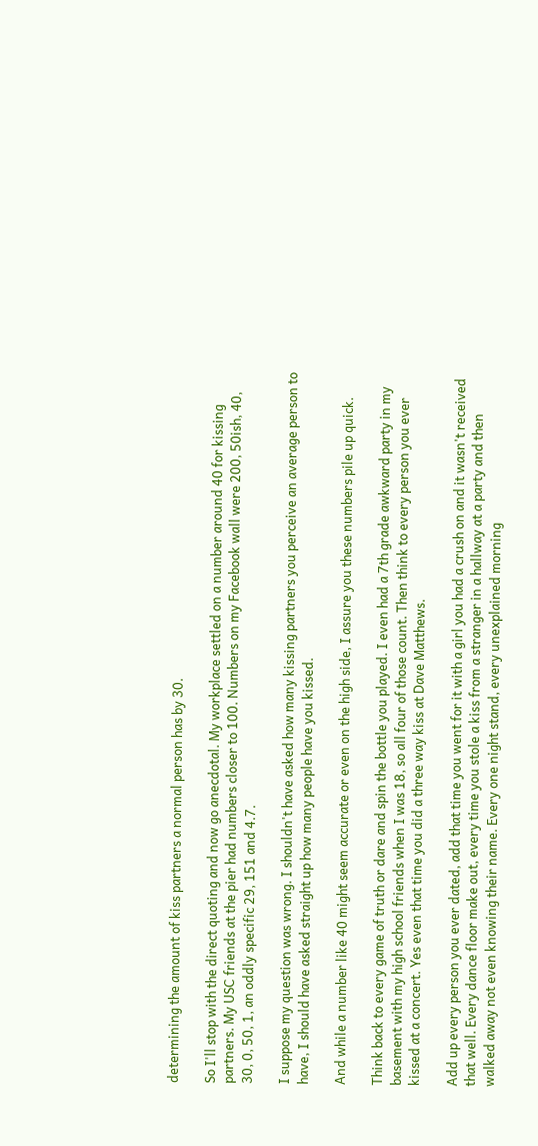determining the amount of kiss partners a normal person has by 30.

So I'll stop with the direct quoting and now go anecdotal. My workplace settled on a number around 40 for kissing partners. My USC friends at the pier had numbers closer to 100. Numbers on my Facebook wall were 200, 50ish, 40, 30, 0, 50, 1, an oddly specific 29, 151 and 4.7.

I suppose my question was wrong. I shouldn't have asked how many kissing partners you perceive an average person to have, I should have asked straight up how many people have you kissed.

And while a number like 40 might seem accurate or even on the high side, I assure you these numbers pile up quick.

Think back to every game of truth or dare and spin the bottle you played. I even had a 7th grade awkward party in my basement with my high school friends when I was 18, so all four of those count. Then think to every person you ever kissed at a concert. Yes even that time you did a three way kiss at Dave Matthews.

Add up every person you ever dated, add that time you went for it with a girl you had a crush on and it wasn't received that well. Every dance floor make out, every time you stole a kiss from a stranger in a hallway at a party and then walked away not even knowing their name. Every one night stand, every unexplained morning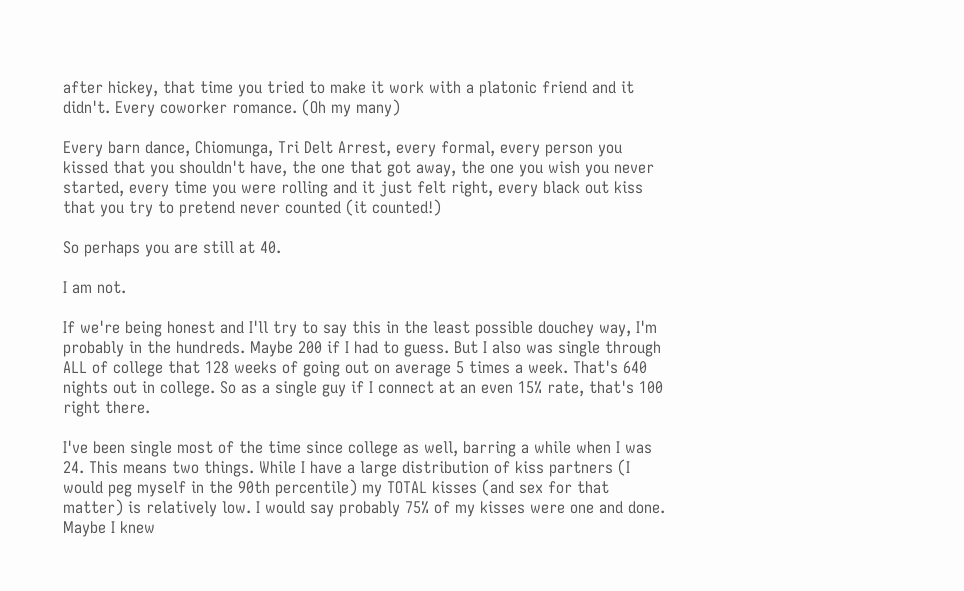after hickey, that time you tried to make it work with a platonic friend and it didn't. Every coworker romance. (Oh my many)

Every barn dance, Chiomunga, Tri Delt Arrest, every formal, every person you kissed that you shouldn't have, the one that got away, the one you wish you never started, every time you were rolling and it just felt right, every black out kiss that you try to pretend never counted (it counted!)

So perhaps you are still at 40.

I am not.

If we're being honest and I'll try to say this in the least possible douchey way, I'm probably in the hundreds. Maybe 200 if I had to guess. But I also was single through ALL of college that 128 weeks of going out on average 5 times a week. That's 640 nights out in college. So as a single guy if I connect at an even 15% rate, that's 100 right there.

I've been single most of the time since college as well, barring a while when I was 24. This means two things. While I have a large distribution of kiss partners (I would peg myself in the 90th percentile) my TOTAL kisses (and sex for that matter) is relatively low. I would say probably 75% of my kisses were one and done. Maybe I knew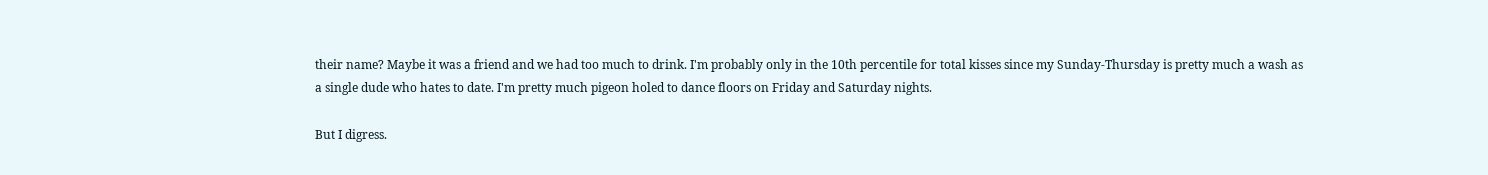their name? Maybe it was a friend and we had too much to drink. I'm probably only in the 10th percentile for total kisses since my Sunday-Thursday is pretty much a wash as a single dude who hates to date. I'm pretty much pigeon holed to dance floors on Friday and Saturday nights.

But I digress.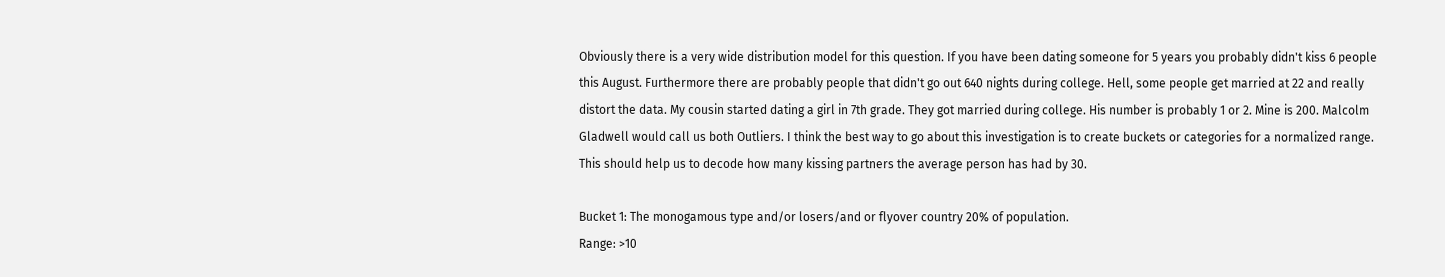Obviously there is a very wide distribution model for this question. If you have been dating someone for 5 years you probably didn't kiss 6 people this August. Furthermore there are probably people that didn't go out 640 nights during college. Hell, some people get married at 22 and really distort the data. My cousin started dating a girl in 7th grade. They got married during college. His number is probably 1 or 2. Mine is 200. Malcolm Gladwell would call us both Outliers. I think the best way to go about this investigation is to create buckets or categories for a normalized range. This should help us to decode how many kissing partners the average person has had by 30.

Bucket 1: The monogamous type and/or losers/and or flyover country 20% of population.
Range: >10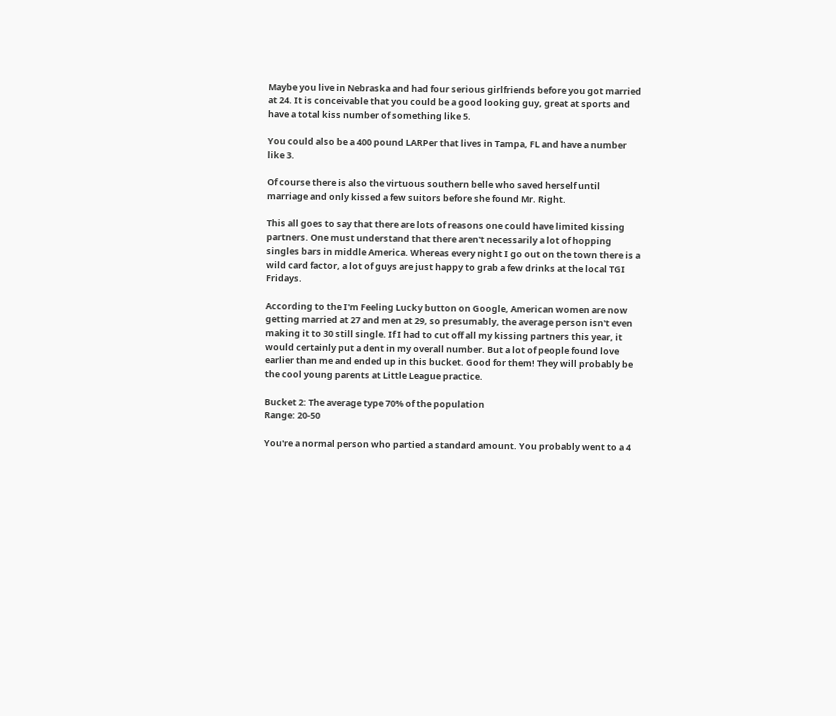Maybe you live in Nebraska and had four serious girlfriends before you got married at 24. It is conceivable that you could be a good looking guy, great at sports and have a total kiss number of something like 5.

You could also be a 400 pound LARPer that lives in Tampa, FL and have a number like 3.

Of course there is also the virtuous southern belle who saved herself until marriage and only kissed a few suitors before she found Mr. Right.

This all goes to say that there are lots of reasons one could have limited kissing partners. One must understand that there aren't necessarily a lot of hopping singles bars in middle America. Whereas every night I go out on the town there is a wild card factor, a lot of guys are just happy to grab a few drinks at the local TGI Fridays.

According to the I'm Feeling Lucky button on Google, American women are now getting married at 27 and men at 29, so presumably, the average person isn't even making it to 30 still single. If I had to cut off all my kissing partners this year, it would certainly put a dent in my overall number. But a lot of people found love earlier than me and ended up in this bucket. Good for them! They will probably be the cool young parents at Little League practice.

Bucket 2: The average type 70% of the population
Range: 20-50

You're a normal person who partied a standard amount. You probably went to a 4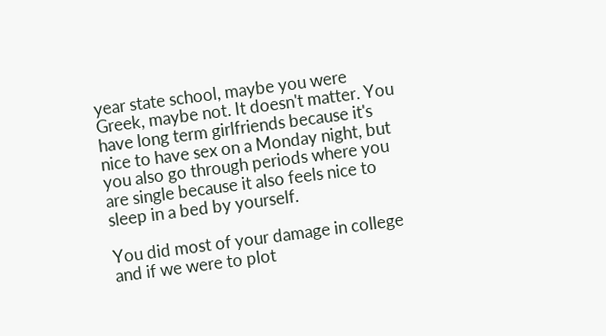year state school, maybe you were Greek, maybe not. It doesn't matter. You have long term girlfriends because it's nice to have sex on a Monday night, but you also go through periods where you are single because it also feels nice to sleep in a bed by yourself.

You did most of your damage in college and if we were to plot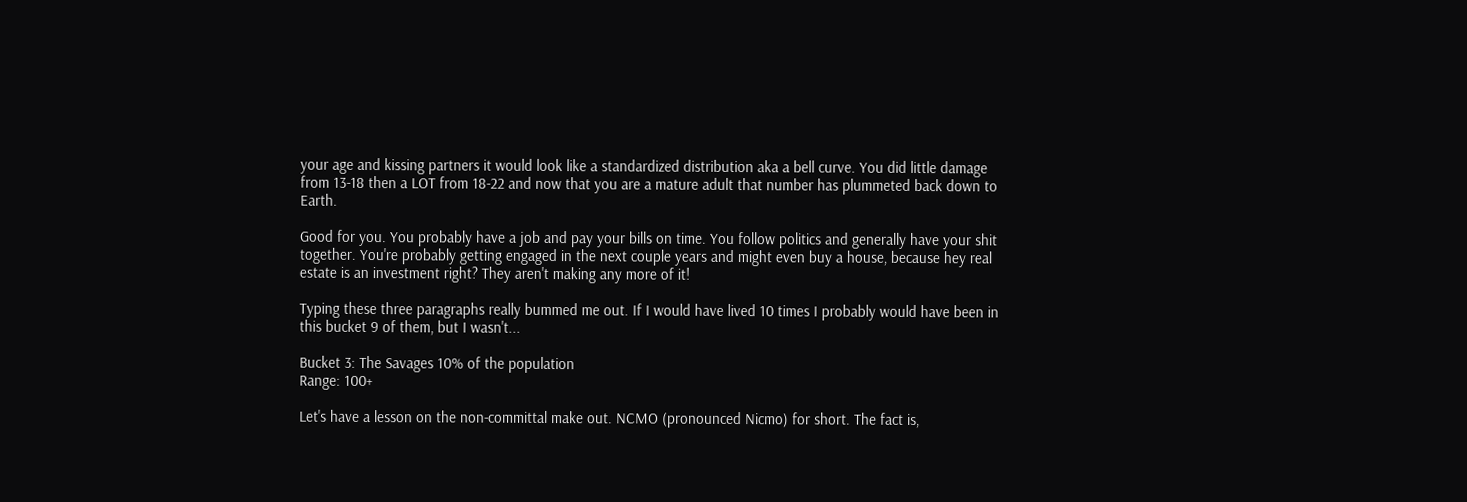your age and kissing partners it would look like a standardized distribution aka a bell curve. You did little damage from 13-18 then a LOT from 18-22 and now that you are a mature adult that number has plummeted back down to Earth.

Good for you. You probably have a job and pay your bills on time. You follow politics and generally have your shit together. You're probably getting engaged in the next couple years and might even buy a house, because hey real estate is an investment right? They aren't making any more of it!

Typing these three paragraphs really bummed me out. If I would have lived 10 times I probably would have been in this bucket 9 of them, but I wasn't...

Bucket 3: The Savages 10% of the population
Range: 100+

Let's have a lesson on the non-committal make out. NCMO (pronounced Nicmo) for short. The fact is,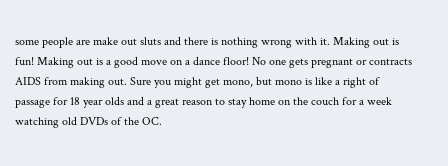some people are make out sluts and there is nothing wrong with it. Making out is fun! Making out is a good move on a dance floor! No one gets pregnant or contracts AIDS from making out. Sure you might get mono, but mono is like a right of passage for 18 year olds and a great reason to stay home on the couch for a week watching old DVDs of the OC.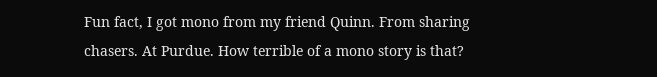Fun fact, I got mono from my friend Quinn. From sharing chasers. At Purdue. How terrible of a mono story is that?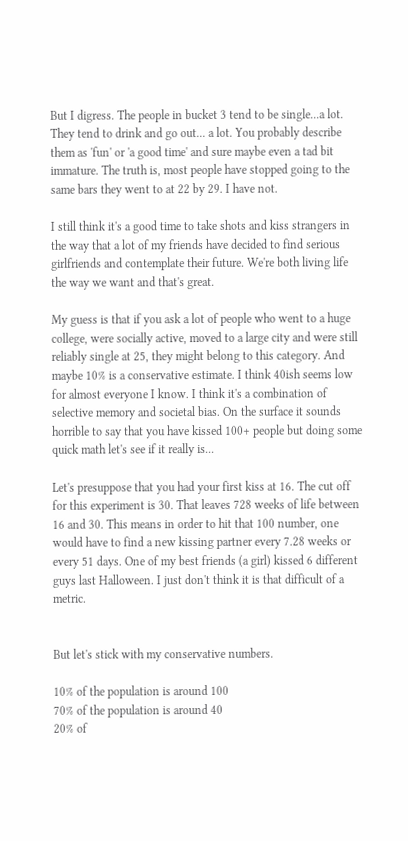But I digress. The people in bucket 3 tend to be single...a lot. They tend to drink and go out... a lot. You probably describe them as 'fun' or 'a good time' and sure maybe even a tad bit immature. The truth is, most people have stopped going to the same bars they went to at 22 by 29. I have not.

I still think it's a good time to take shots and kiss strangers in the way that a lot of my friends have decided to find serious girlfriends and contemplate their future. We're both living life the way we want and that's great.

My guess is that if you ask a lot of people who went to a huge college, were socially active, moved to a large city and were still reliably single at 25, they might belong to this category. And maybe 10% is a conservative estimate. I think 40ish seems low for almost everyone I know. I think it's a combination of selective memory and societal bias. On the surface it sounds horrible to say that you have kissed 100+ people but doing some quick math let's see if it really is...

Let's presuppose that you had your first kiss at 16. The cut off for this experiment is 30. That leaves 728 weeks of life between 16 and 30. This means in order to hit that 100 number, one would have to find a new kissing partner every 7.28 weeks or every 51 days. One of my best friends (a girl) kissed 6 different guys last Halloween. I just don't think it is that difficult of a metric.


But let's stick with my conservative numbers.

10% of the population is around 100
70% of the population is around 40
20% of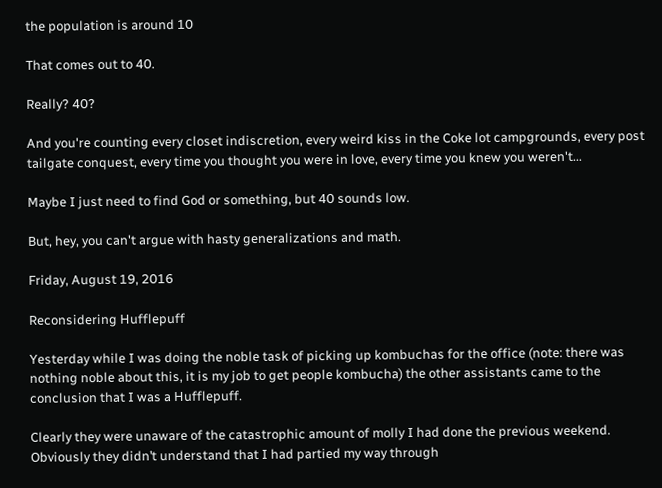the population is around 10

That comes out to 40.

Really? 40?

And you're counting every closet indiscretion, every weird kiss in the Coke lot campgrounds, every post tailgate conquest, every time you thought you were in love, every time you knew you weren't...

Maybe I just need to find God or something, but 40 sounds low.

But, hey, you can't argue with hasty generalizations and math.

Friday, August 19, 2016

Reconsidering Hufflepuff

Yesterday while I was doing the noble task of picking up kombuchas for the office (note: there was nothing noble about this, it is my job to get people kombucha) the other assistants came to the conclusion that I was a Hufflepuff.

Clearly they were unaware of the catastrophic amount of molly I had done the previous weekend. Obviously they didn’t understand that I had partied my way through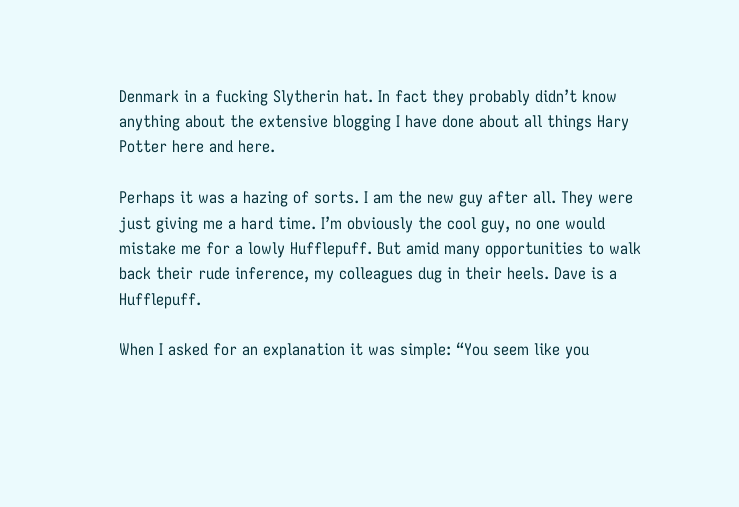Denmark in a fucking Slytherin hat. In fact they probably didn’t know anything about the extensive blogging I have done about all things Hary Potter here and here.

Perhaps it was a hazing of sorts. I am the new guy after all. They were just giving me a hard time. I’m obviously the cool guy, no one would mistake me for a lowly Hufflepuff. But amid many opportunities to walk back their rude inference, my colleagues dug in their heels. Dave is a Hufflepuff.

When I asked for an explanation it was simple: “You seem like you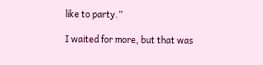like to party.”

I waited for more, but that was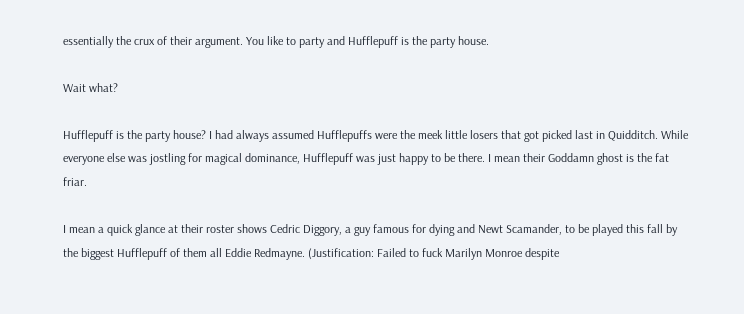essentially the crux of their argument. You like to party and Hufflepuff is the party house.

Wait what?

Hufflepuff is the party house? I had always assumed Hufflepuffs were the meek little losers that got picked last in Quidditch. While everyone else was jostling for magical dominance, Hufflepuff was just happy to be there. I mean their Goddamn ghost is the fat friar.

I mean a quick glance at their roster shows Cedric Diggory, a guy famous for dying and Newt Scamander, to be played this fall by the biggest Hufflepuff of them all Eddie Redmayne. (Justification: Failed to fuck Marilyn Monroe despite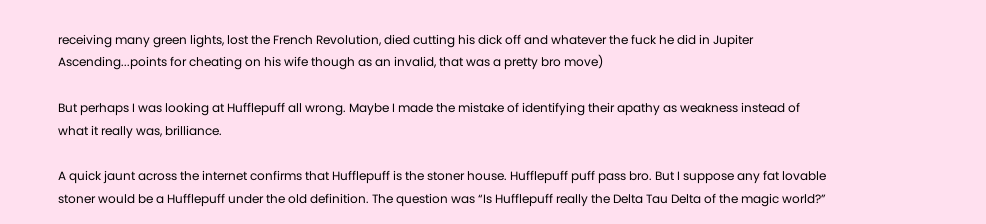receiving many green lights, lost the French Revolution, died cutting his dick off and whatever the fuck he did in Jupiter Ascending...points for cheating on his wife though as an invalid, that was a pretty bro move)

But perhaps I was looking at Hufflepuff all wrong. Maybe I made the mistake of identifying their apathy as weakness instead of what it really was, brilliance.

A quick jaunt across the internet confirms that Hufflepuff is the stoner house. Hufflepuff puff pass bro. But I suppose any fat lovable stoner would be a Hufflepuff under the old definition. The question was “Is Hufflepuff really the Delta Tau Delta of the magic world?”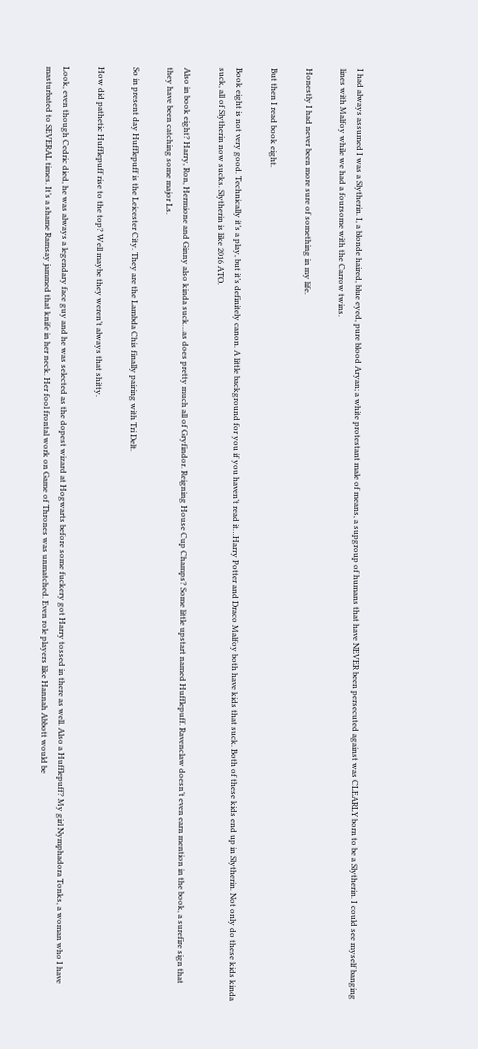I had always assumed I was a Slytherin. I, a blonde haired, blue eyed, pure blood Aryan; a white protestant male of means, a supgroup of humans that have NEVER been persecuted against was CLEARLY born to be a Slytherin. I could see myself banging lines with Malfoy while we had a foursome with the Carrow twins.

Honestly I had never been more sure of something in my life.

But then I read book eight.

Book eight is not very good. Technically it’s a play, but it’s definitely canon. A little background for you if you haven’t read it…Harry Potter and Draco Malfoy both have kids that suck. Both of these kids end up in Slytherin. Not only do these kids kinda suck, all of Slytherin now sucks. Slytherin is like 2016 ATO.

Also in book eight? Harry, Ron, Hermione and Ginny also kinda suck…as does pretty much all of Gryfindor. Reigning House Cup Champs? Some little upstart named Hufflepuff. Ravenclaw doesn’t even earn mention in the book, a surefire sign that they have been catching some major Ls.

So in present day Hufflepuff is the Leicester City. They are the Lambda Chis finally pairing with Tri Delt.

How did pathetic Hufflepuff rise to the top? Well maybe they weren’t always that shitty.

Look, even though Cedric died, he was always a legendary face guy and he was selected as the dopest wizard at Hogwarts before some fuckery got Harry tossed in there as well. Also a Hufflepuff? My girl Nymphadora Tonks, a woman who I have masturbated to SEVERAL times. It’s a shame Ramsay jammed that knife in her neck. Her fool frontal work on Game of Thrones was unmatched. Even role players like Hannah Abbott would be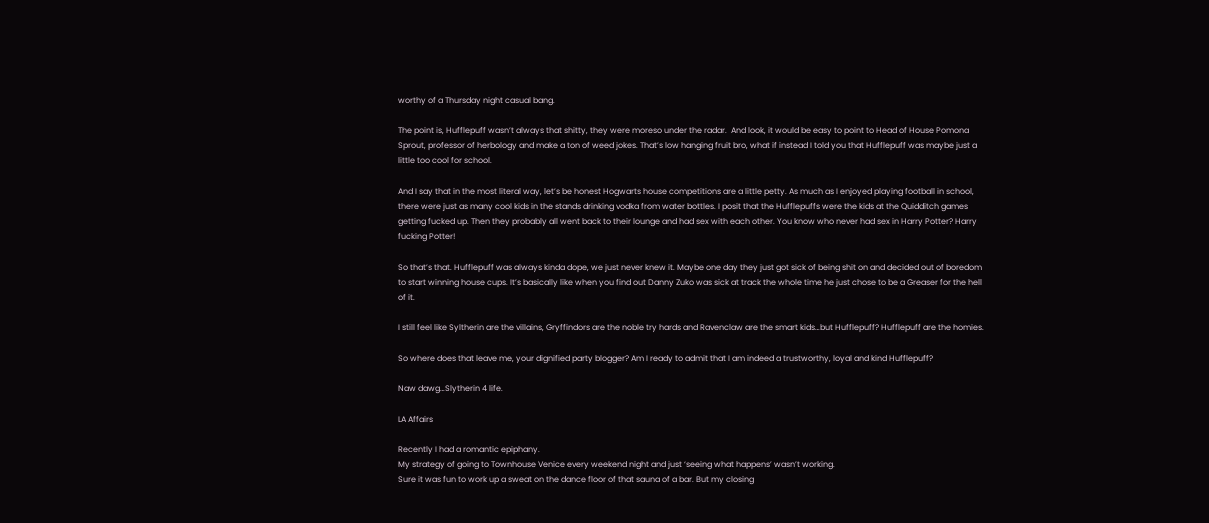worthy of a Thursday night casual bang.

The point is, Hufflepuff wasn’t always that shitty, they were moreso under the radar.  And look, it would be easy to point to Head of House Pomona Sprout, professor of herbology and make a ton of weed jokes. That’s low hanging fruit bro, what if instead I told you that Hufflepuff was maybe just a little too cool for school.

And I say that in the most literal way, let’s be honest Hogwarts house competitions are a little petty. As much as I enjoyed playing football in school, there were just as many cool kids in the stands drinking vodka from water bottles. I posit that the Hufflepuffs were the kids at the Quidditch games getting fucked up. Then they probably all went back to their lounge and had sex with each other. You know who never had sex in Harry Potter? Harry fucking Potter!

So that’s that. Hufflepuff was always kinda dope, we just never knew it. Maybe one day they just got sick of being shit on and decided out of boredom to start winning house cups. It’s basically like when you find out Danny Zuko was sick at track the whole time he just chose to be a Greaser for the hell of it.

I still feel like Syltherin are the villains, Gryffindors are the noble try hards and Ravenclaw are the smart kids…but Hufflepuff? Hufflepuff are the homies.

So where does that leave me, your dignified party blogger? Am I ready to admit that I am indeed a trustworthy, loyal and kind Hufflepuff?

Naw dawg…Slytherin 4 life.

LA Affairs

Recently I had a romantic epiphany.
My strategy of going to Townhouse Venice every weekend night and just ‘seeing what happens’ wasn’t working.
Sure it was fun to work up a sweat on the dance floor of that sauna of a bar. But my closing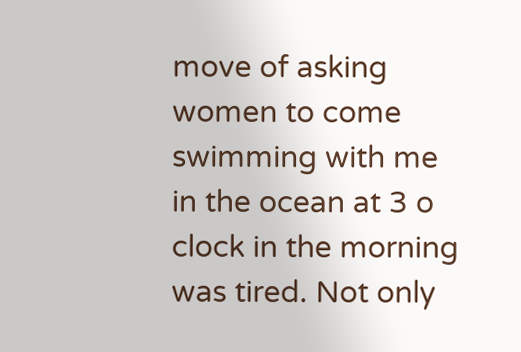move of asking women to come swimming with me in the ocean at 3 o clock in the morning was tired. Not only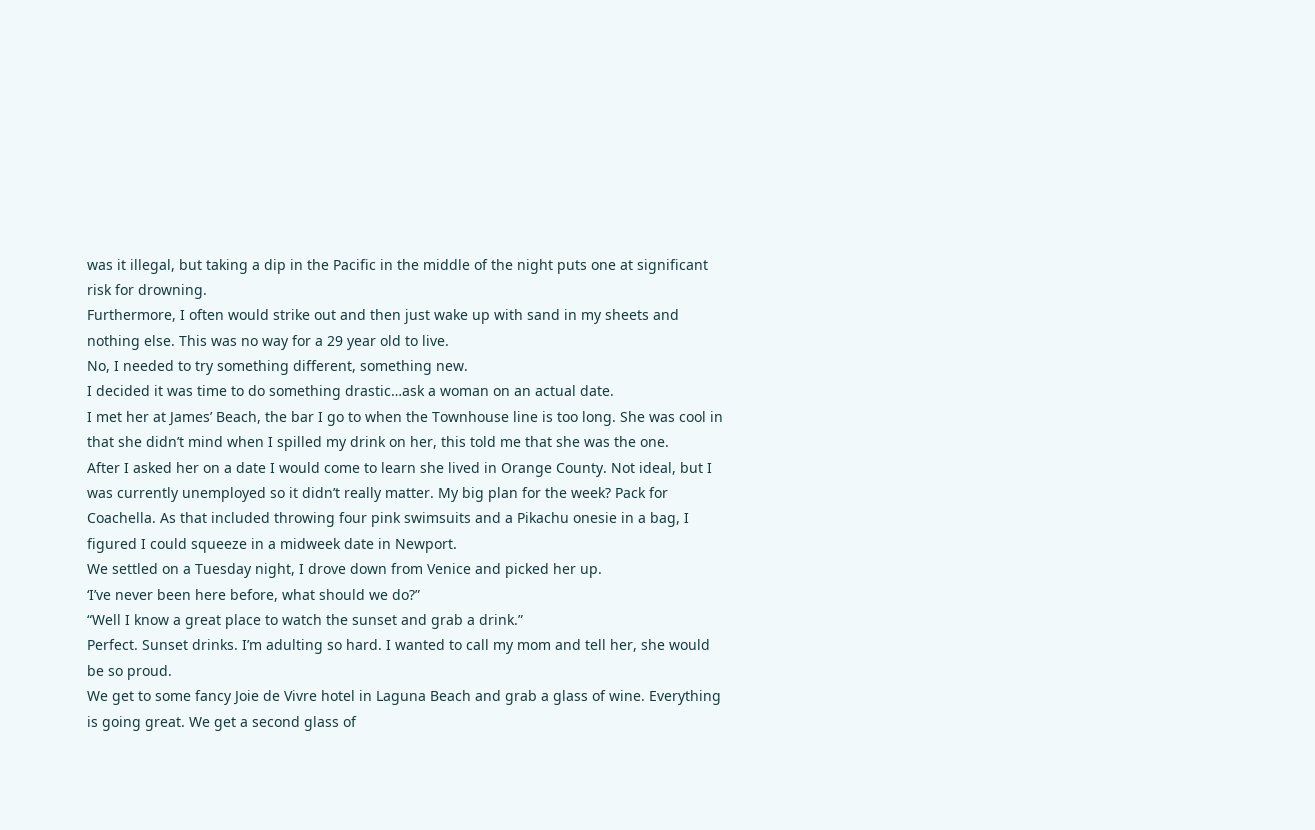was it illegal, but taking a dip in the Pacific in the middle of the night puts one at significant risk for drowning.
Furthermore, I often would strike out and then just wake up with sand in my sheets and nothing else. This was no way for a 29 year old to live.
No, I needed to try something different, something new.
I decided it was time to do something drastic…ask a woman on an actual date.
I met her at James’ Beach, the bar I go to when the Townhouse line is too long. She was cool in that she didn’t mind when I spilled my drink on her, this told me that she was the one.
After I asked her on a date I would come to learn she lived in Orange County. Not ideal, but I was currently unemployed so it didn’t really matter. My big plan for the week? Pack for Coachella. As that included throwing four pink swimsuits and a Pikachu onesie in a bag, I figured I could squeeze in a midweek date in Newport.
We settled on a Tuesday night, I drove down from Venice and picked her up.
‘I’ve never been here before, what should we do?”
“Well I know a great place to watch the sunset and grab a drink.”
Perfect. Sunset drinks. I’m adulting so hard. I wanted to call my mom and tell her, she would be so proud.
We get to some fancy Joie de Vivre hotel in Laguna Beach and grab a glass of wine. Everything is going great. We get a second glass of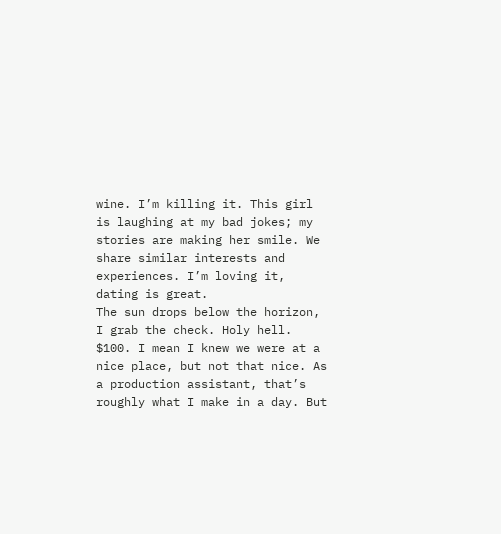wine. I’m killing it. This girl is laughing at my bad jokes; my stories are making her smile. We share similar interests and experiences. I’m loving it, dating is great.
The sun drops below the horizon, I grab the check. Holy hell. $100. I mean I knew we were at a nice place, but not that nice. As a production assistant, that’s roughly what I make in a day. But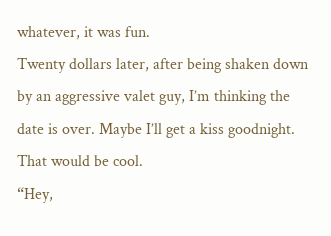whatever, it was fun.
Twenty dollars later, after being shaken down by an aggressive valet guy, I’m thinking the date is over. Maybe I’ll get a kiss goodnight. That would be cool.
“Hey,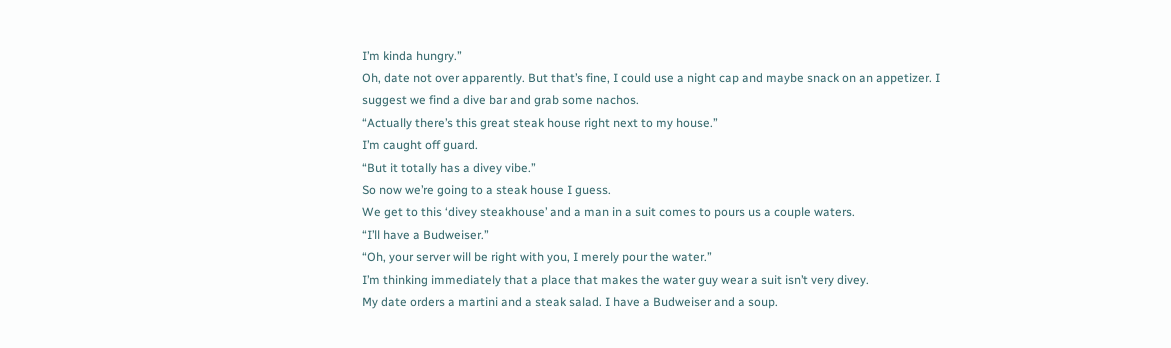I’m kinda hungry.”
Oh, date not over apparently. But that’s fine, I could use a night cap and maybe snack on an appetizer. I suggest we find a dive bar and grab some nachos.
“Actually there’s this great steak house right next to my house.”
I’m caught off guard.
“But it totally has a divey vibe.”
So now we’re going to a steak house I guess.
We get to this ‘divey steakhouse’ and a man in a suit comes to pours us a couple waters.
“I’ll have a Budweiser.”
“Oh, your server will be right with you, I merely pour the water.”
I’m thinking immediately that a place that makes the water guy wear a suit isn’t very divey.
My date orders a martini and a steak salad. I have a Budweiser and a soup.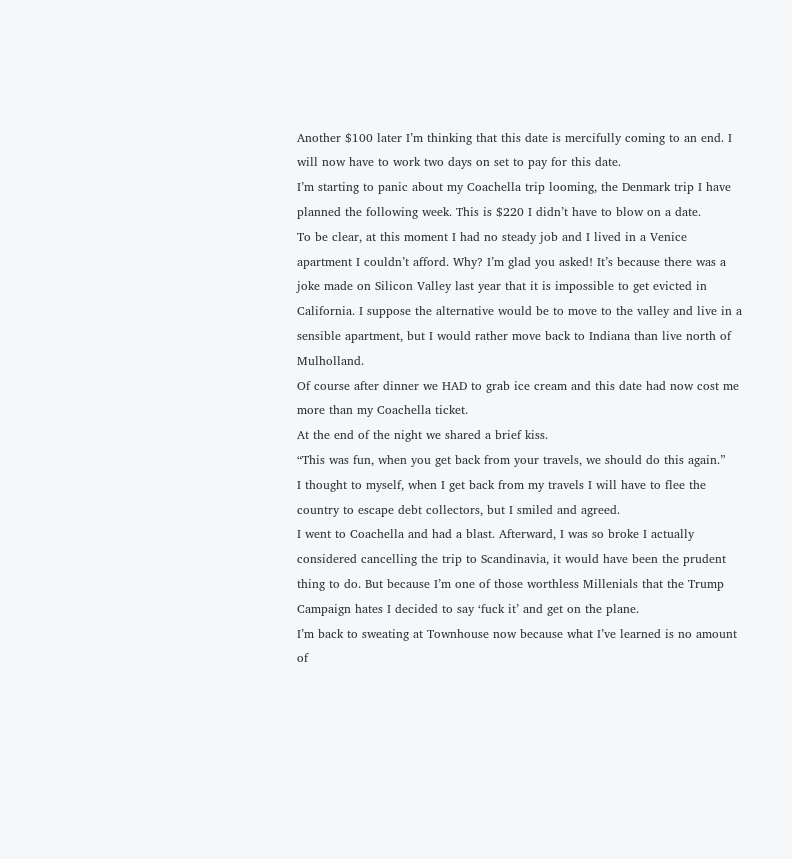Another $100 later I’m thinking that this date is mercifully coming to an end. I will now have to work two days on set to pay for this date.
I’m starting to panic about my Coachella trip looming, the Denmark trip I have planned the following week. This is $220 I didn’t have to blow on a date.
To be clear, at this moment I had no steady job and I lived in a Venice apartment I couldn’t afford. Why? I’m glad you asked! It’s because there was a joke made on Silicon Valley last year that it is impossible to get evicted in California. I suppose the alternative would be to move to the valley and live in a sensible apartment, but I would rather move back to Indiana than live north of Mulholland.
Of course after dinner we HAD to grab ice cream and this date had now cost me more than my Coachella ticket.
At the end of the night we shared a brief kiss.
“This was fun, when you get back from your travels, we should do this again.”
I thought to myself, when I get back from my travels I will have to flee the country to escape debt collectors, but I smiled and agreed.
I went to Coachella and had a blast. Afterward, I was so broke I actually considered cancelling the trip to Scandinavia, it would have been the prudent thing to do. But because I’m one of those worthless Millenials that the Trump Campaign hates I decided to say ‘fuck it’ and get on the plane.
I’m back to sweating at Townhouse now because what I’ve learned is no amount of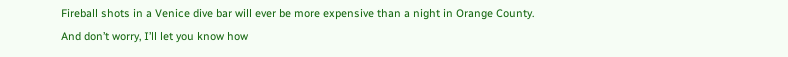Fireball shots in a Venice dive bar will ever be more expensive than a night in Orange County. And don’t worry, I’ll let you know how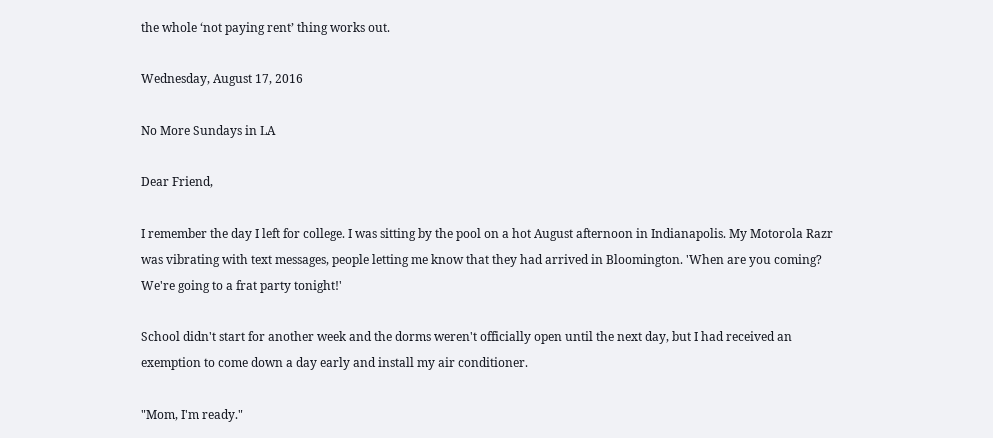the whole ‘not paying rent’ thing works out.

Wednesday, August 17, 2016

No More Sundays in LA

Dear Friend,

I remember the day I left for college. I was sitting by the pool on a hot August afternoon in Indianapolis. My Motorola Razr was vibrating with text messages, people letting me know that they had arrived in Bloomington. 'When are you coming? We're going to a frat party tonight!'

School didn't start for another week and the dorms weren't officially open until the next day, but I had received an exemption to come down a day early and install my air conditioner.

"Mom, I'm ready."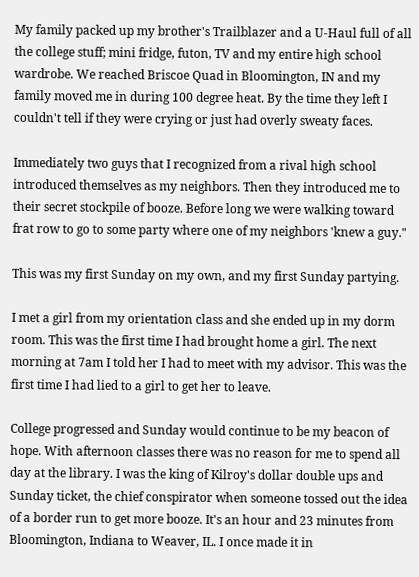My family packed up my brother's Trailblazer and a U-Haul full of all the college stuff; mini fridge, futon, TV and my entire high school wardrobe. We reached Briscoe Quad in Bloomington, IN and my family moved me in during 100 degree heat. By the time they left I couldn't tell if they were crying or just had overly sweaty faces.

Immediately two guys that I recognized from a rival high school introduced themselves as my neighbors. Then they introduced me to their secret stockpile of booze. Before long we were walking toward frat row to go to some party where one of my neighbors 'knew a guy."

This was my first Sunday on my own, and my first Sunday partying.

I met a girl from my orientation class and she ended up in my dorm room. This was the first time I had brought home a girl. The next morning at 7am I told her I had to meet with my advisor. This was the first time I had lied to a girl to get her to leave.

College progressed and Sunday would continue to be my beacon of hope. With afternoon classes there was no reason for me to spend all day at the library. I was the king of Kilroy's dollar double ups and Sunday ticket, the chief conspirator when someone tossed out the idea of a border run to get more booze. It's an hour and 23 minutes from Bloomington, Indiana to Weaver, IL. I once made it in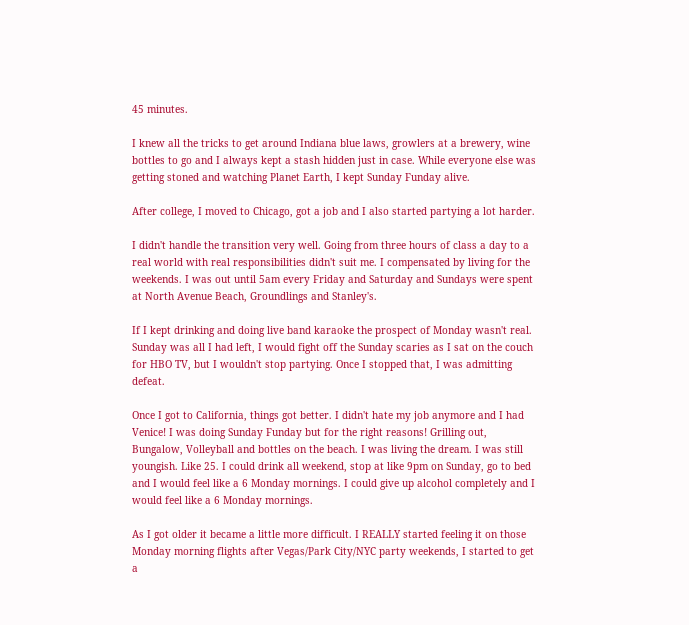45 minutes.

I knew all the tricks to get around Indiana blue laws, growlers at a brewery, wine bottles to go and I always kept a stash hidden just in case. While everyone else was getting stoned and watching Planet Earth, I kept Sunday Funday alive.

After college, I moved to Chicago, got a job and I also started partying a lot harder.

I didn't handle the transition very well. Going from three hours of class a day to a real world with real responsibilities didn't suit me. I compensated by living for the weekends. I was out until 5am every Friday and Saturday and Sundays were spent at North Avenue Beach, Groundlings and Stanley's.

If I kept drinking and doing live band karaoke the prospect of Monday wasn't real. Sunday was all I had left, I would fight off the Sunday scaries as I sat on the couch for HBO TV, but I wouldn't stop partying. Once I stopped that, I was admitting defeat.

Once I got to California, things got better. I didn't hate my job anymore and I had Venice! I was doing Sunday Funday but for the right reasons! Grilling out, Bungalow, Volleyball and bottles on the beach. I was living the dream. I was still youngish. Like 25. I could drink all weekend, stop at like 9pm on Sunday, go to bed and I would feel like a 6 Monday mornings. I could give up alcohol completely and I would feel like a 6 Monday mornings.

As I got older it became a little more difficult. I REALLY started feeling it on those Monday morning flights after Vegas/Park City/NYC party weekends, I started to get a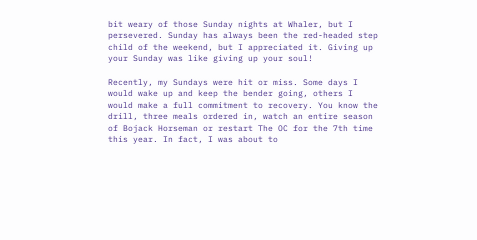bit weary of those Sunday nights at Whaler, but I persevered. Sunday has always been the red-headed step child of the weekend, but I appreciated it. Giving up your Sunday was like giving up your soul!

Recently, my Sundays were hit or miss. Some days I would wake up and keep the bender going, others I would make a full commitment to recovery. You know the drill, three meals ordered in, watch an entire season of Bojack Horseman or restart The OC for the 7th time this year. In fact, I was about to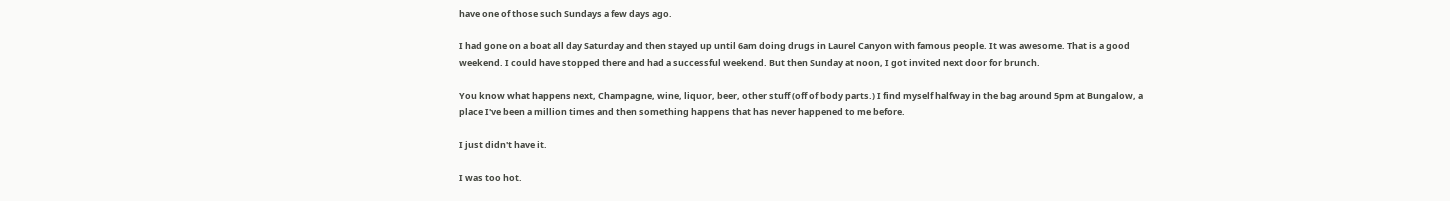have one of those such Sundays a few days ago.

I had gone on a boat all day Saturday and then stayed up until 6am doing drugs in Laurel Canyon with famous people. It was awesome. That is a good weekend. I could have stopped there and had a successful weekend. But then Sunday at noon, I got invited next door for brunch.

You know what happens next, Champagne, wine, liquor, beer, other stuff (off of body parts.) I find myself halfway in the bag around 5pm at Bungalow, a place I've been a million times and then something happens that has never happened to me before.

I just didn't have it.

I was too hot.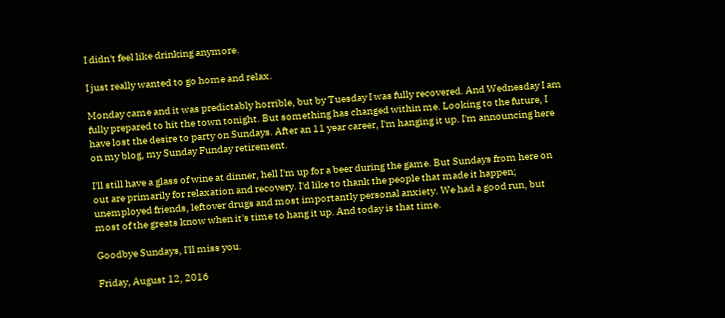I didn't feel like drinking anymore.

I just really wanted to go home and relax.

Monday came and it was predictably horrible, but by Tuesday I was fully recovered. And Wednesday I am fully prepared to hit the town tonight. But something has changed within me. Looking to the future, I have lost the desire to party on Sundays. After an 11 year career, I'm hanging it up. I'm announcing here on my blog, my Sunday Funday retirement.

I'll still have a glass of wine at dinner, hell I'm up for a beer during the game. But Sundays from here on out are primarily for relaxation and recovery. I'd like to thank the people that made it happen; unemployed friends, leftover drugs and most importantly personal anxiety. We had a good run, but most of the greats know when it's time to hang it up. And today is that time.

Goodbye Sundays, I'll miss you.

Friday, August 12, 2016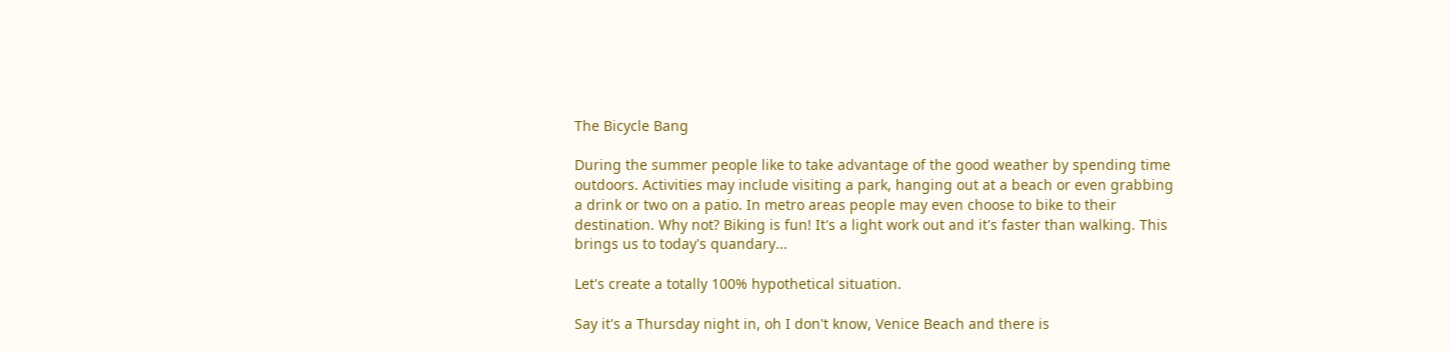The Bicycle Bang

During the summer people like to take advantage of the good weather by spending time outdoors. Activities may include visiting a park, hanging out at a beach or even grabbing a drink or two on a patio. In metro areas people may even choose to bike to their destination. Why not? Biking is fun! It's a light work out and it's faster than walking. This brings us to today's quandary...

Let's create a totally 100% hypothetical situation.

Say it's a Thursday night in, oh I don't know, Venice Beach and there is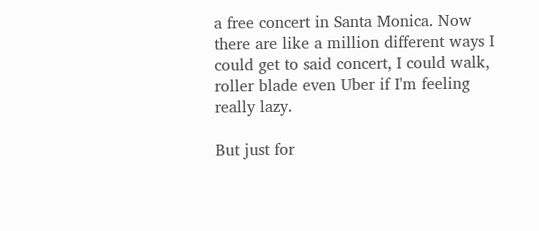a free concert in Santa Monica. Now there are like a million different ways I could get to said concert, I could walk, roller blade even Uber if I'm feeling really lazy.

But just for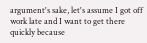argument's sake, let's assume I got off work late and I want to get there quickly because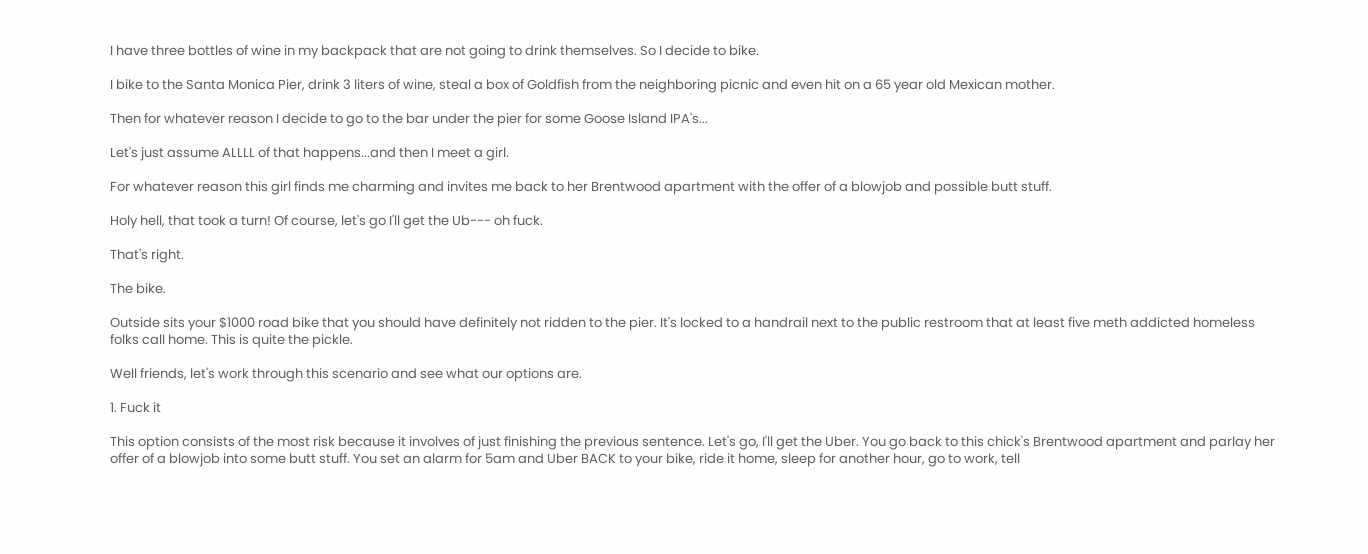I have three bottles of wine in my backpack that are not going to drink themselves. So I decide to bike.

I bike to the Santa Monica Pier, drink 3 liters of wine, steal a box of Goldfish from the neighboring picnic and even hit on a 65 year old Mexican mother.

Then for whatever reason I decide to go to the bar under the pier for some Goose Island IPA's...

Let's just assume ALLLL of that happens...and then I meet a girl.

For whatever reason this girl finds me charming and invites me back to her Brentwood apartment with the offer of a blowjob and possible butt stuff.

Holy hell, that took a turn! Of course, let's go I'll get the Ub--- oh fuck.

That's right.

The bike.

Outside sits your $1000 road bike that you should have definitely not ridden to the pier. It's locked to a handrail next to the public restroom that at least five meth addicted homeless folks call home. This is quite the pickle.

Well friends, let's work through this scenario and see what our options are.

1. Fuck it

This option consists of the most risk because it involves of just finishing the previous sentence. Let's go, I'll get the Uber. You go back to this chick's Brentwood apartment and parlay her offer of a blowjob into some butt stuff. You set an alarm for 5am and Uber BACK to your bike, ride it home, sleep for another hour, go to work, tell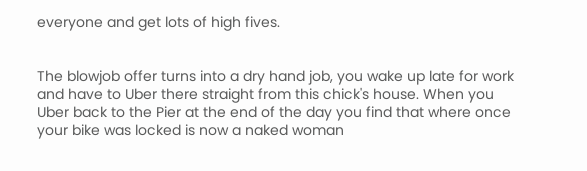everyone and get lots of high fives.


The blowjob offer turns into a dry hand job, you wake up late for work and have to Uber there straight from this chick's house. When you Uber back to the Pier at the end of the day you find that where once your bike was locked is now a naked woman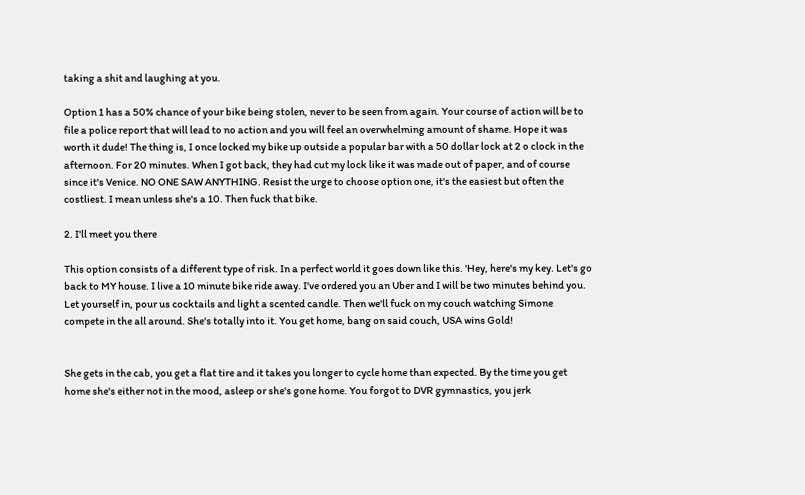taking a shit and laughing at you.

Option 1 has a 50% chance of your bike being stolen, never to be seen from again. Your course of action will be to file a police report that will lead to no action and you will feel an overwhelming amount of shame. Hope it was worth it dude! The thing is, I once locked my bike up outside a popular bar with a 50 dollar lock at 2 o clock in the afternoon. For 20 minutes. When I got back, they had cut my lock like it was made out of paper, and of course since it's Venice. NO ONE SAW ANYTHING. Resist the urge to choose option one, it's the easiest but often the costliest. I mean unless she's a 10. Then fuck that bike.

2. I'll meet you there

This option consists of a different type of risk. In a perfect world it goes down like this. 'Hey, here's my key. Let's go back to MY house. I live a 10 minute bike ride away. I've ordered you an Uber and I will be two minutes behind you. Let yourself in, pour us cocktails and light a scented candle. Then we'll fuck on my couch watching Simone compete in the all around. She's totally into it. You get home, bang on said couch, USA wins Gold!


She gets in the cab, you get a flat tire and it takes you longer to cycle home than expected. By the time you get home she's either not in the mood, asleep or she's gone home. You forgot to DVR gymnastics, you jerk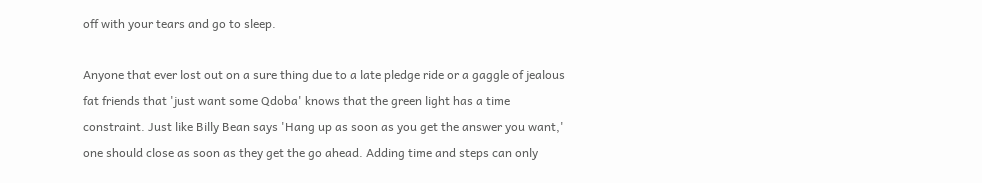off with your tears and go to sleep.

Anyone that ever lost out on a sure thing due to a late pledge ride or a gaggle of jealous fat friends that 'just want some Qdoba' knows that the green light has a time constraint. Just like Billy Bean says 'Hang up as soon as you get the answer you want,' one should close as soon as they get the go ahead. Adding time and steps can only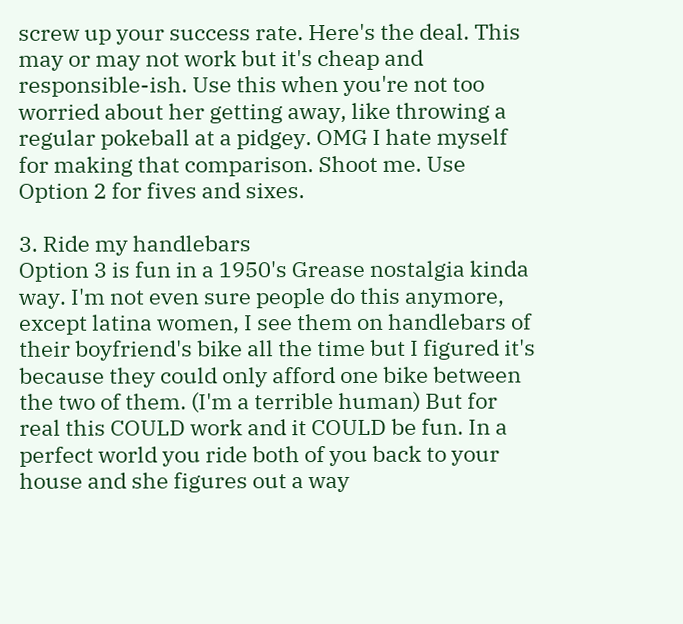screw up your success rate. Here's the deal. This may or may not work but it's cheap and responsible-ish. Use this when you're not too worried about her getting away, like throwing a regular pokeball at a pidgey. OMG I hate myself for making that comparison. Shoot me. Use Option 2 for fives and sixes.

3. Ride my handlebars
Option 3 is fun in a 1950's Grease nostalgia kinda way. I'm not even sure people do this anymore, except latina women, I see them on handlebars of their boyfriend's bike all the time but I figured it's because they could only afford one bike between the two of them. (I'm a terrible human) But for real this COULD work and it COULD be fun. In a perfect world you ride both of you back to your house and she figures out a way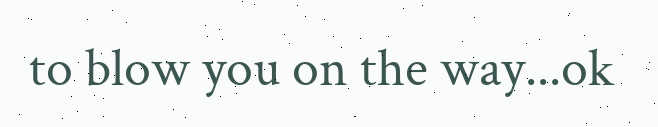to blow you on the way...ok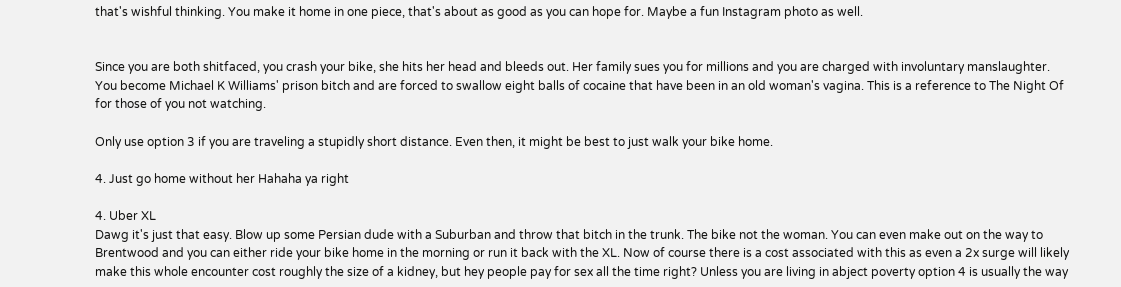that's wishful thinking. You make it home in one piece, that's about as good as you can hope for. Maybe a fun Instagram photo as well.


Since you are both shitfaced, you crash your bike, she hits her head and bleeds out. Her family sues you for millions and you are charged with involuntary manslaughter. You become Michael K Williams' prison bitch and are forced to swallow eight balls of cocaine that have been in an old woman's vagina. This is a reference to The Night Of for those of you not watching.

Only use option 3 if you are traveling a stupidly short distance. Even then, it might be best to just walk your bike home.

4. Just go home without her Hahaha ya right

4. Uber XL
Dawg it's just that easy. Blow up some Persian dude with a Suburban and throw that bitch in the trunk. The bike not the woman. You can even make out on the way to Brentwood and you can either ride your bike home in the morning or run it back with the XL. Now of course there is a cost associated with this as even a 2x surge will likely make this whole encounter cost roughly the size of a kidney, but hey people pay for sex all the time right? Unless you are living in abject poverty option 4 is usually the way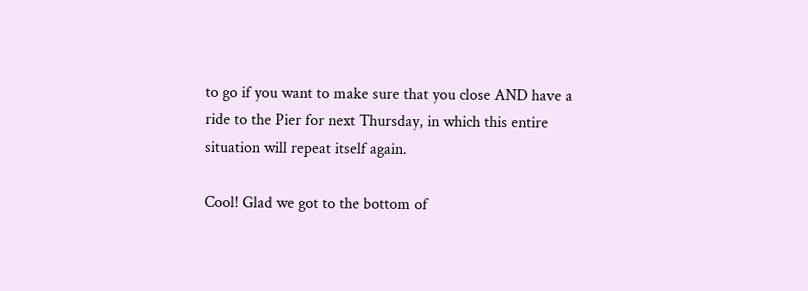to go if you want to make sure that you close AND have a ride to the Pier for next Thursday, in which this entire situation will repeat itself again.

Cool! Glad we got to the bottom of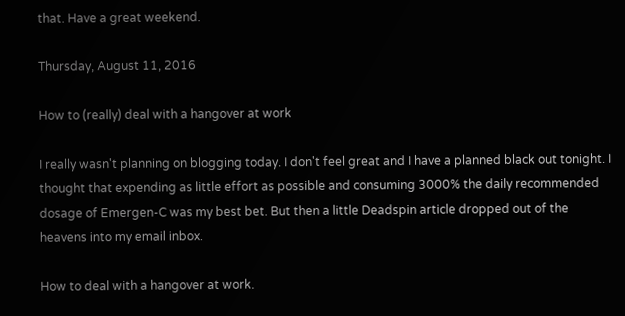that. Have a great weekend.

Thursday, August 11, 2016

How to (really) deal with a hangover at work

I really wasn't planning on blogging today. I don't feel great and I have a planned black out tonight. I thought that expending as little effort as possible and consuming 3000% the daily recommended dosage of Emergen-C was my best bet. But then a little Deadspin article dropped out of the heavens into my email inbox.

How to deal with a hangover at work.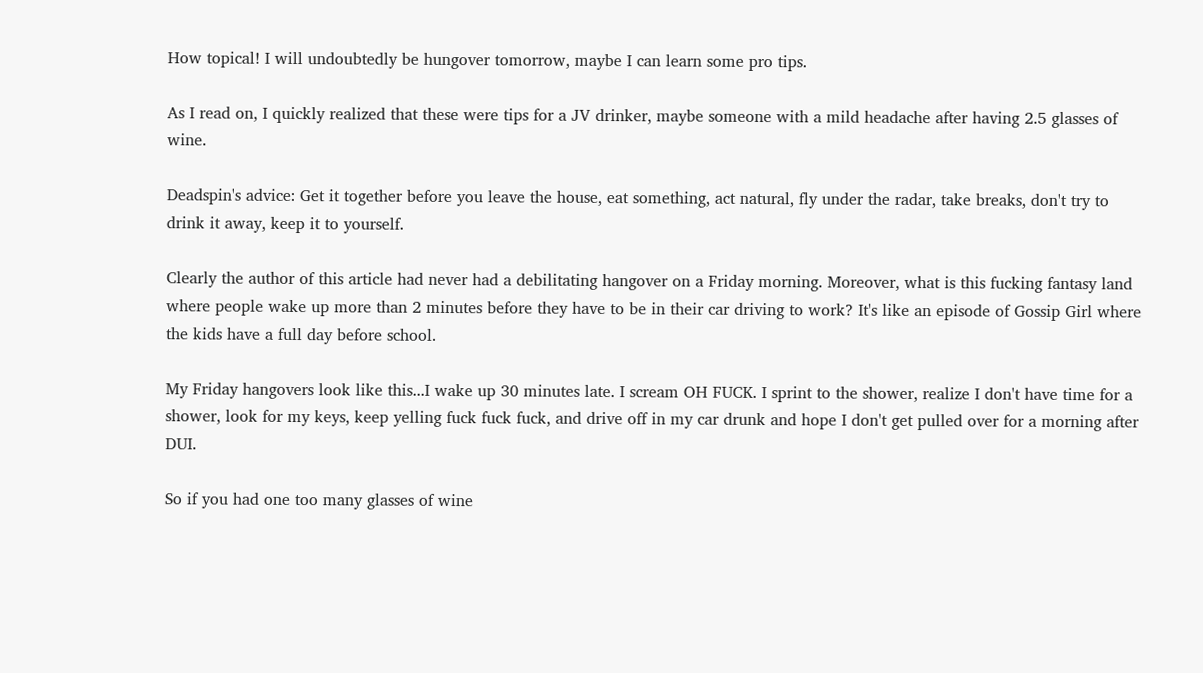How topical! I will undoubtedly be hungover tomorrow, maybe I can learn some pro tips.

As I read on, I quickly realized that these were tips for a JV drinker, maybe someone with a mild headache after having 2.5 glasses of wine.

Deadspin's advice: Get it together before you leave the house, eat something, act natural, fly under the radar, take breaks, don't try to drink it away, keep it to yourself.

Clearly the author of this article had never had a debilitating hangover on a Friday morning. Moreover, what is this fucking fantasy land where people wake up more than 2 minutes before they have to be in their car driving to work? It's like an episode of Gossip Girl where the kids have a full day before school.

My Friday hangovers look like this...I wake up 30 minutes late. I scream OH FUCK. I sprint to the shower, realize I don't have time for a shower, look for my keys, keep yelling fuck fuck fuck, and drive off in my car drunk and hope I don't get pulled over for a morning after DUI.

So if you had one too many glasses of wine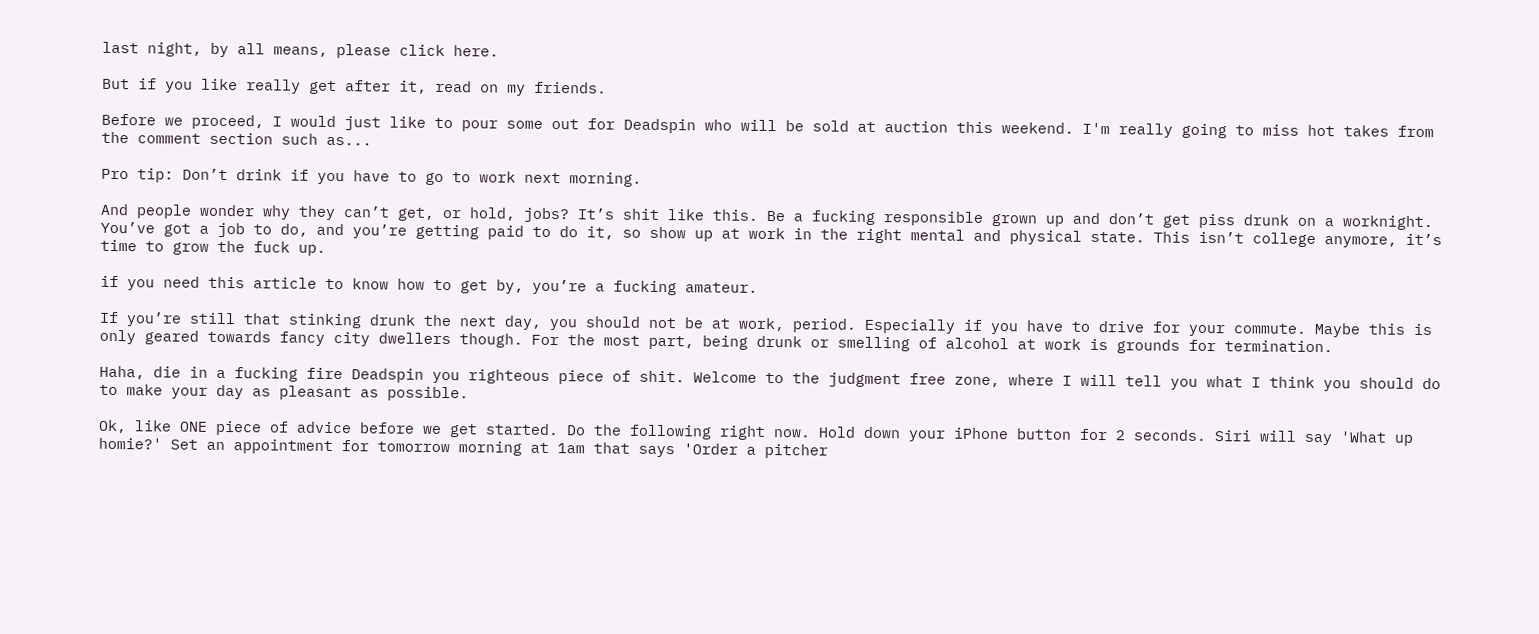last night, by all means, please click here.

But if you like really get after it, read on my friends.

Before we proceed, I would just like to pour some out for Deadspin who will be sold at auction this weekend. I'm really going to miss hot takes from the comment section such as...

Pro tip: Don’t drink if you have to go to work next morning.

And people wonder why they can’t get, or hold, jobs? It’s shit like this. Be a fucking responsible grown up and don’t get piss drunk on a worknight. You’ve got a job to do, and you’re getting paid to do it, so show up at work in the right mental and physical state. This isn’t college anymore, it’s time to grow the fuck up.

if you need this article to know how to get by, you’re a fucking amateur.

If you’re still that stinking drunk the next day, you should not be at work, period. Especially if you have to drive for your commute. Maybe this is only geared towards fancy city dwellers though. For the most part, being drunk or smelling of alcohol at work is grounds for termination.

Haha, die in a fucking fire Deadspin you righteous piece of shit. Welcome to the judgment free zone, where I will tell you what I think you should do to make your day as pleasant as possible.

Ok, like ONE piece of advice before we get started. Do the following right now. Hold down your iPhone button for 2 seconds. Siri will say 'What up homie?' Set an appointment for tomorrow morning at 1am that says 'Order a pitcher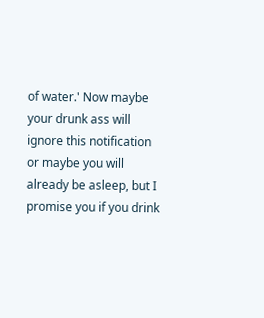of water.' Now maybe your drunk ass will ignore this notification or maybe you will already be asleep, but I promise you if you drink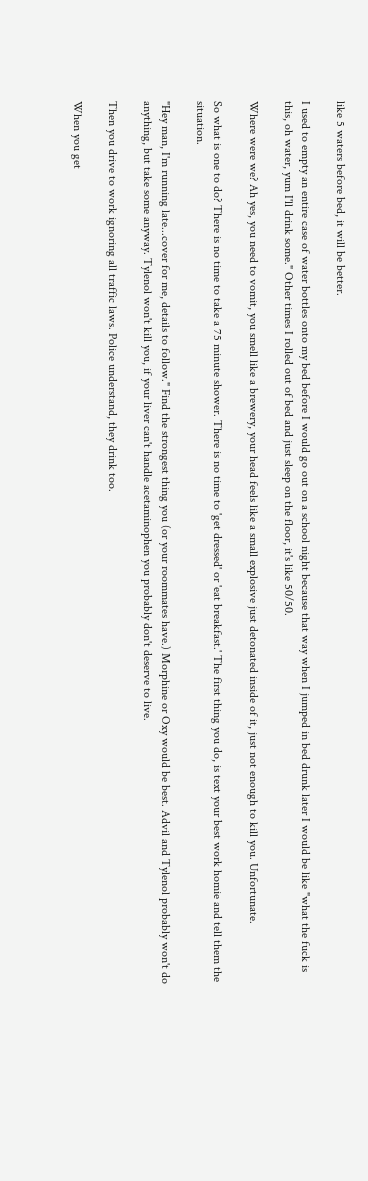like 5 waters before bed, it will be better.

I used to empty an entire case of water bottles onto my bed before I would go out on a school night because that way when I jumped in bed drunk later I would be like "what the fuck is this, oh water, yum I'll drink some." Other times I rolled out of bed and just sleep on the floor, it's like 50/50.

Where were we? Ah yes, you need to vomit, you smell like a brewery, your head feels like a small explosive just detonated inside of it, just not enough to kill you. Unfortunate.

So what is one to do? There is no time to take a 75 minute shower. There is no time to 'get dressed' or 'eat breakfast.' The first thing you do, is text your best work homie and tell them the situation.

"Hey man, I'm running late...cover for me, details to follow." Find the strongest thing you (or your roommates have.) Morphine or Oxy would be best. Advil and Tylenol probably won't do anything, but take some anyway. Tylenol won't kill you, if your liver can't handle acetaminophen you probably don't deserve to live.

Then you drive to work ignoring all traffic laws. Police understand, they drink too.

When you get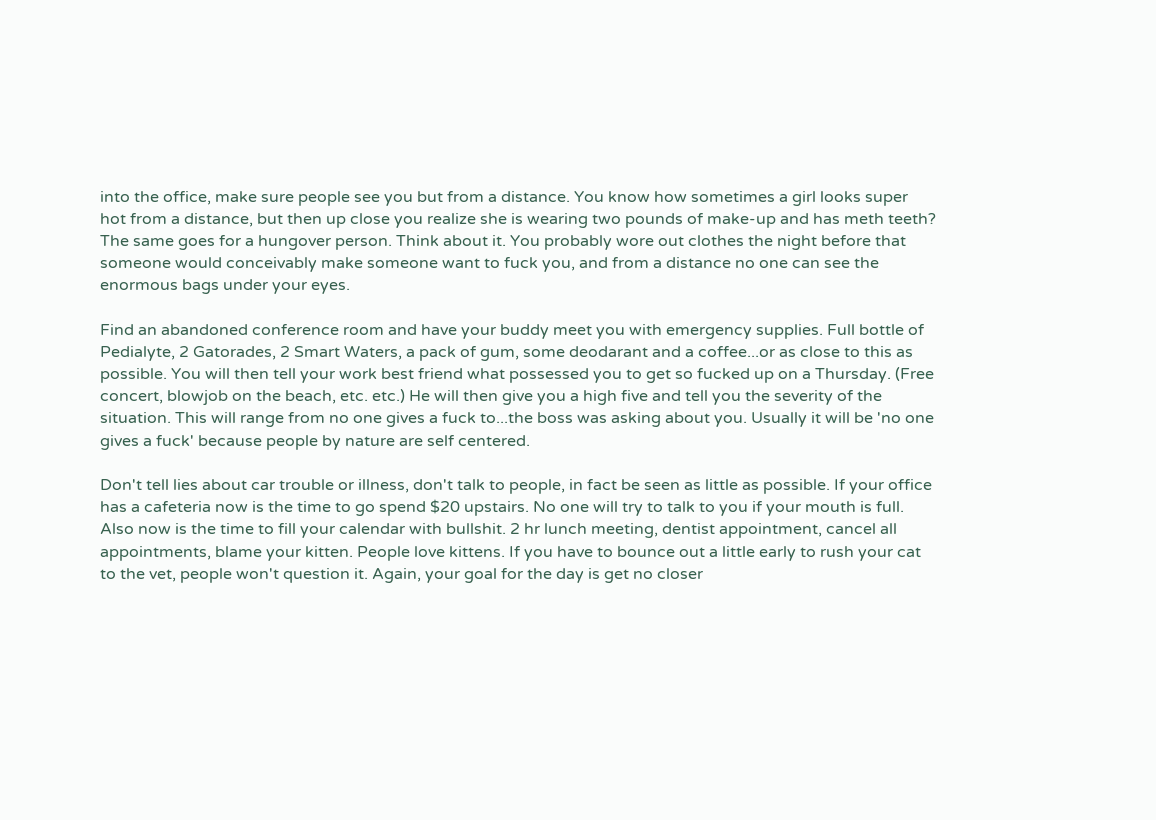into the office, make sure people see you but from a distance. You know how sometimes a girl looks super hot from a distance, but then up close you realize she is wearing two pounds of make-up and has meth teeth? The same goes for a hungover person. Think about it. You probably wore out clothes the night before that someone would conceivably make someone want to fuck you, and from a distance no one can see the enormous bags under your eyes.

Find an abandoned conference room and have your buddy meet you with emergency supplies. Full bottle of Pedialyte, 2 Gatorades, 2 Smart Waters, a pack of gum, some deodarant and a coffee...or as close to this as possible. You will then tell your work best friend what possessed you to get so fucked up on a Thursday. (Free concert, blowjob on the beach, etc. etc.) He will then give you a high five and tell you the severity of the situation. This will range from no one gives a fuck to...the boss was asking about you. Usually it will be 'no one gives a fuck' because people by nature are self centered.

Don't tell lies about car trouble or illness, don't talk to people, in fact be seen as little as possible. If your office has a cafeteria now is the time to go spend $20 upstairs. No one will try to talk to you if your mouth is full. Also now is the time to fill your calendar with bullshit. 2 hr lunch meeting, dentist appointment, cancel all appointments, blame your kitten. People love kittens. If you have to bounce out a little early to rush your cat to the vet, people won't question it. Again, your goal for the day is get no closer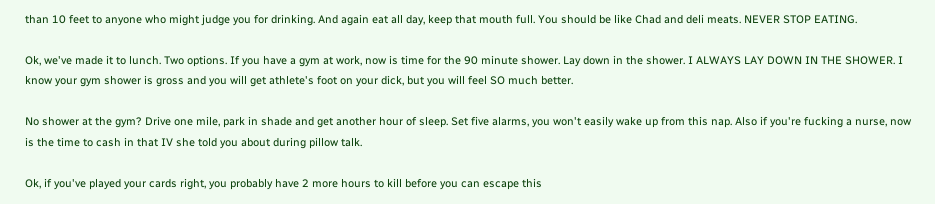than 10 feet to anyone who might judge you for drinking. And again eat all day, keep that mouth full. You should be like Chad and deli meats. NEVER STOP EATING.

Ok, we've made it to lunch. Two options. If you have a gym at work, now is time for the 90 minute shower. Lay down in the shower. I ALWAYS LAY DOWN IN THE SHOWER. I know your gym shower is gross and you will get athlete's foot on your dick, but you will feel SO much better.

No shower at the gym? Drive one mile, park in shade and get another hour of sleep. Set five alarms, you won't easily wake up from this nap. Also if you're fucking a nurse, now is the time to cash in that IV she told you about during pillow talk.

Ok, if you've played your cards right, you probably have 2 more hours to kill before you can escape this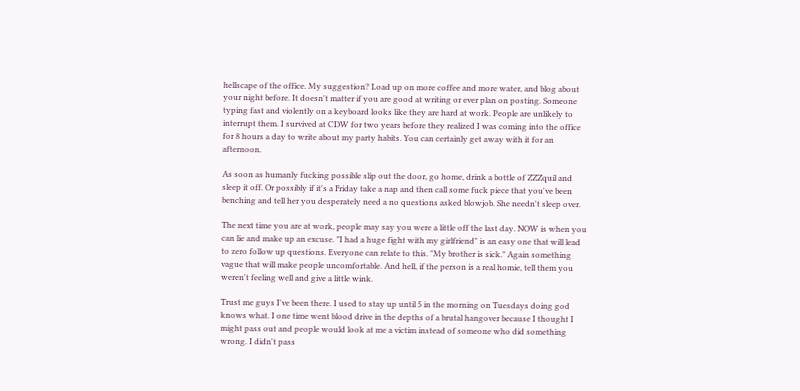hellscape of the office. My suggestion? Load up on more coffee and more water, and blog about your night before. It doesn't matter if you are good at writing or ever plan on posting. Someone typing fast and violently on a keyboard looks like they are hard at work. People are unlikely to interrupt them. I survived at CDW for two years before they realized I was coming into the office for 8 hours a day to write about my party habits. You can certainly get away with it for an afternoon.

As soon as humanly fucking possible slip out the door, go home, drink a bottle of ZZZquil and sleep it off. Or possibly if it's a Friday take a nap and then call some fuck piece that you've been benching and tell her you desperately need a no questions asked blowjob. She needn't sleep over.

The next time you are at work, people may say you were a little off the last day. NOW is when you can lie and make up an excuse. "I had a huge fight with my girlfriend" is an easy one that will lead to zero follow up questions. Everyone can relate to this. "My brother is sick." Again something vague that will make people uncomfortable. And hell, if the person is a real homie, tell them you weren't feeling well and give a little wink.

Trust me guys I've been there. I used to stay up until 5 in the morning on Tuesdays doing god knows what. I one time went blood drive in the depths of a brutal hangover because I thought I might pass out and people would look at me a victim instead of someone who did something wrong. I didn't pass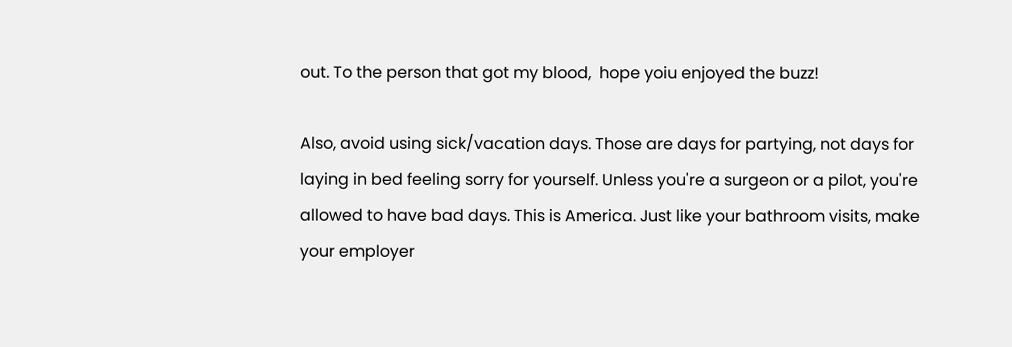out. To the person that got my blood,  hope yoiu enjoyed the buzz!

Also, avoid using sick/vacation days. Those are days for partying, not days for laying in bed feeling sorry for yourself. Unless you're a surgeon or a pilot, you're allowed to have bad days. This is America. Just like your bathroom visits, make your employer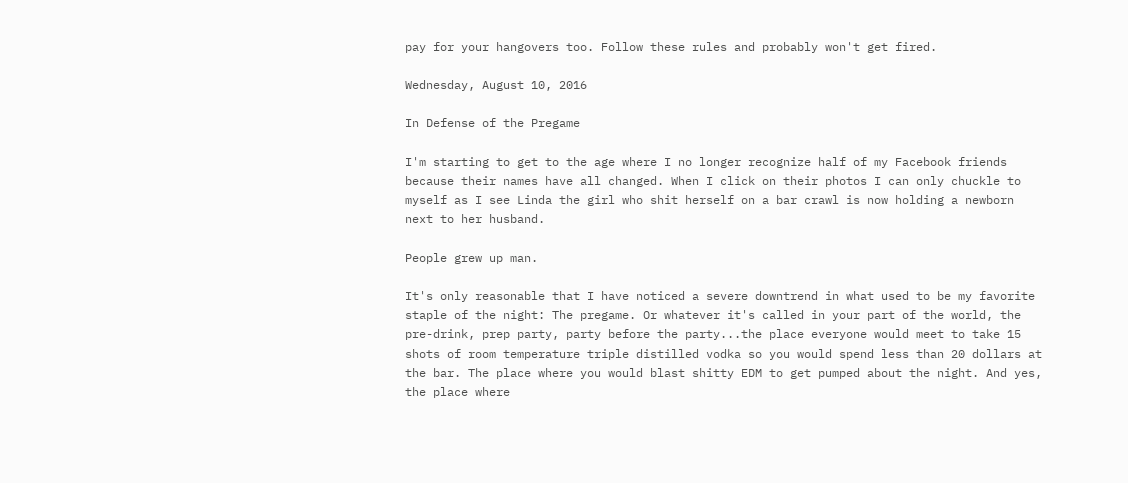pay for your hangovers too. Follow these rules and probably won't get fired.

Wednesday, August 10, 2016

In Defense of the Pregame

I'm starting to get to the age where I no longer recognize half of my Facebook friends because their names have all changed. When I click on their photos I can only chuckle to myself as I see Linda the girl who shit herself on a bar crawl is now holding a newborn next to her husband.

People grew up man.

It's only reasonable that I have noticed a severe downtrend in what used to be my favorite staple of the night: The pregame. Or whatever it's called in your part of the world, the pre-drink, prep party, party before the party...the place everyone would meet to take 15 shots of room temperature triple distilled vodka so you would spend less than 20 dollars at the bar. The place where you would blast shitty EDM to get pumped about the night. And yes, the place where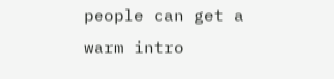people can get a warm intro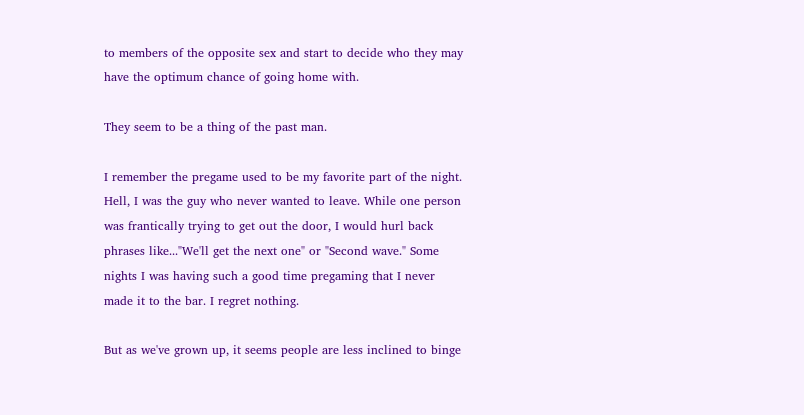to members of the opposite sex and start to decide who they may have the optimum chance of going home with.

They seem to be a thing of the past man.

I remember the pregame used to be my favorite part of the night. Hell, I was the guy who never wanted to leave. While one person was frantically trying to get out the door, I would hurl back phrases like..."We'll get the next one" or "Second wave." Some nights I was having such a good time pregaming that I never made it to the bar. I regret nothing.

But as we've grown up, it seems people are less inclined to binge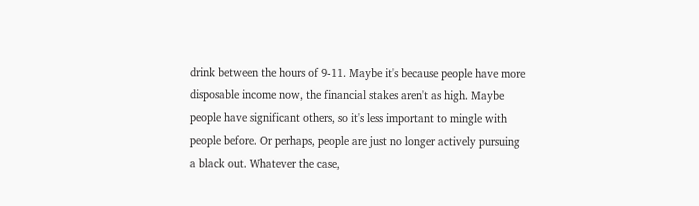drink between the hours of 9-11. Maybe it's because people have more disposable income now, the financial stakes aren't as high. Maybe people have significant others, so it's less important to mingle with people before. Or perhaps, people are just no longer actively pursuing a black out. Whatever the case,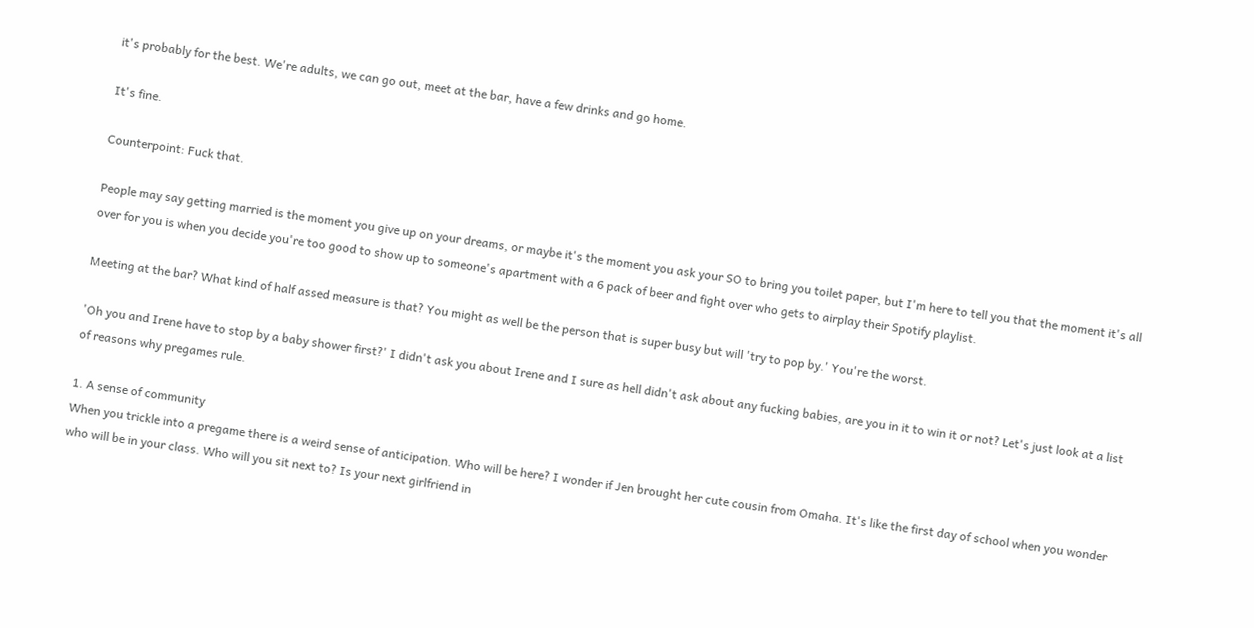it's probably for the best. We're adults, we can go out, meet at the bar, have a few drinks and go home.

It's fine.

Counterpoint: Fuck that.

People may say getting married is the moment you give up on your dreams, or maybe it's the moment you ask your SO to bring you toilet paper, but I'm here to tell you that the moment it's all over for you is when you decide you're too good to show up to someone's apartment with a 6 pack of beer and fight over who gets to airplay their Spotify playlist.

Meeting at the bar? What kind of half assed measure is that? You might as well be the person that is super busy but will 'try to pop by.' You're the worst.

'Oh you and Irene have to stop by a baby shower first?' I didn't ask you about Irene and I sure as hell didn't ask about any fucking babies, are you in it to win it or not? Let's just look at a list of reasons why pregames rule.

1. A sense of community
When you trickle into a pregame there is a weird sense of anticipation. Who will be here? I wonder if Jen brought her cute cousin from Omaha. It's like the first day of school when you wonder who will be in your class. Who will you sit next to? Is your next girlfriend in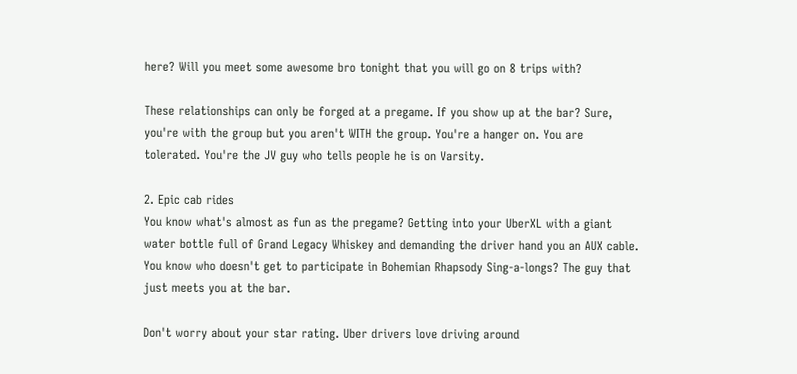here? Will you meet some awesome bro tonight that you will go on 8 trips with?

These relationships can only be forged at a pregame. If you show up at the bar? Sure, you're with the group but you aren't WITH the group. You're a hanger on. You are tolerated. You're the JV guy who tells people he is on Varsity.

2. Epic cab rides
You know what's almost as fun as the pregame? Getting into your UberXL with a giant water bottle full of Grand Legacy Whiskey and demanding the driver hand you an AUX cable. You know who doesn't get to participate in Bohemian Rhapsody Sing-a-longs? The guy that just meets you at the bar.

Don't worry about your star rating. Uber drivers love driving around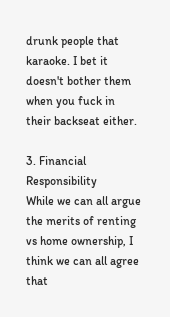drunk people that karaoke. I bet it doesn't bother them when you fuck in their backseat either.

3. Financial Responsibility
While we can all argue the merits of renting vs home ownership, I think we can all agree that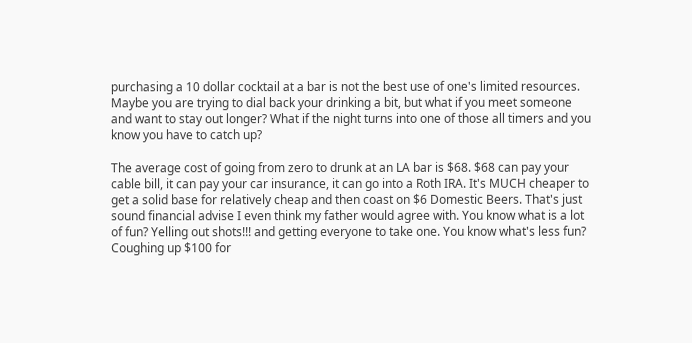purchasing a 10 dollar cocktail at a bar is not the best use of one's limited resources. Maybe you are trying to dial back your drinking a bit, but what if you meet someone and want to stay out longer? What if the night turns into one of those all timers and you know you have to catch up?

The average cost of going from zero to drunk at an LA bar is $68. $68 can pay your cable bill, it can pay your car insurance, it can go into a Roth IRA. It's MUCH cheaper to get a solid base for relatively cheap and then coast on $6 Domestic Beers. That's just sound financial advise I even think my father would agree with. You know what is a lot of fun? Yelling out shots!!! and getting everyone to take one. You know what's less fun? Coughing up $100 for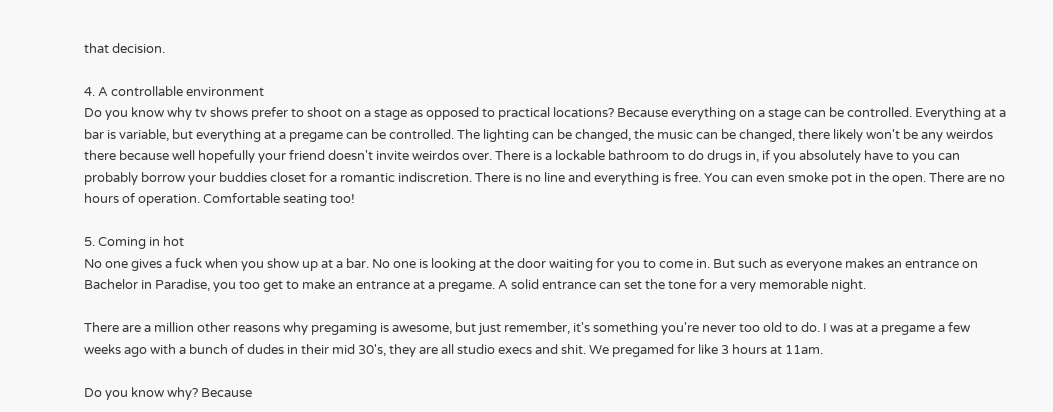that decision.

4. A controllable environment
Do you know why tv shows prefer to shoot on a stage as opposed to practical locations? Because everything on a stage can be controlled. Everything at a bar is variable, but everything at a pregame can be controlled. The lighting can be changed, the music can be changed, there likely won't be any weirdos there because well hopefully your friend doesn't invite weirdos over. There is a lockable bathroom to do drugs in, if you absolutely have to you can probably borrow your buddies closet for a romantic indiscretion. There is no line and everything is free. You can even smoke pot in the open. There are no hours of operation. Comfortable seating too!

5. Coming in hot
No one gives a fuck when you show up at a bar. No one is looking at the door waiting for you to come in. But such as everyone makes an entrance on Bachelor in Paradise, you too get to make an entrance at a pregame. A solid entrance can set the tone for a very memorable night.

There are a million other reasons why pregaming is awesome, but just remember, it's something you're never too old to do. I was at a pregame a few weeks ago with a bunch of dudes in their mid 30's, they are all studio execs and shit. We pregamed for like 3 hours at 11am.

Do you know why? Because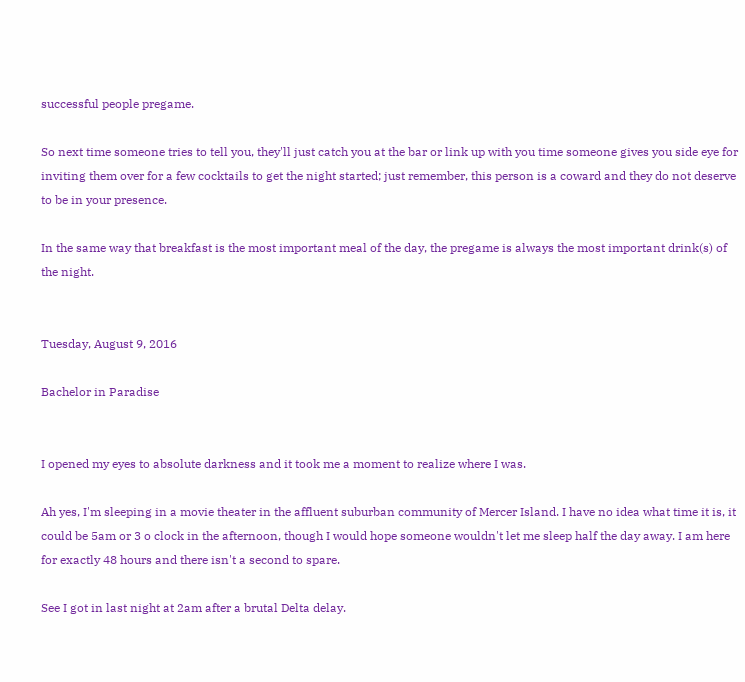successful people pregame.

So next time someone tries to tell you, they'll just catch you at the bar or link up with you time someone gives you side eye for inviting them over for a few cocktails to get the night started; just remember, this person is a coward and they do not deserve to be in your presence.

In the same way that breakfast is the most important meal of the day, the pregame is always the most important drink(s) of the night.


Tuesday, August 9, 2016

Bachelor in Paradise


I opened my eyes to absolute darkness and it took me a moment to realize where I was.

Ah yes, I'm sleeping in a movie theater in the affluent suburban community of Mercer Island. I have no idea what time it is, it could be 5am or 3 o clock in the afternoon, though I would hope someone wouldn't let me sleep half the day away. I am here for exactly 48 hours and there isn't a second to spare.

See I got in last night at 2am after a brutal Delta delay.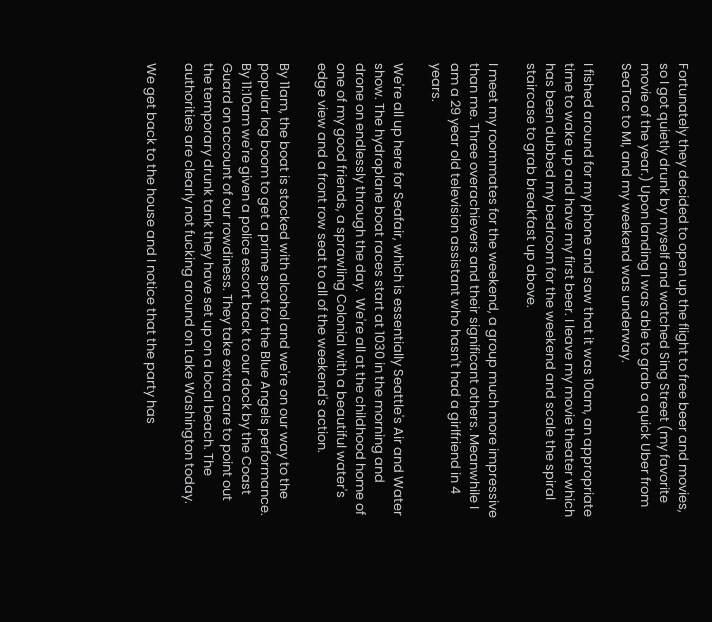Fortunately they decided to open up the flight to free beer and movies, so I got quietly drunk by myself and watched Sing Street (my favorite movie of the year.) Upon landing I was able to grab a quick Uber from SeaTac to MI, and my weekend was underway.

I fished around for my phone and saw that it was 10am, an appropriate time to wake up and have my first beer. I leave my movie theater which has been dubbed my bedroom for the weekend and scale the spiral staircase to grab breakfast up above.

I meet my roommates for the weekend, a group much more impressive than me. Three overachievers and their significant others. Meanwhile I am a 29 year old television assistant who hasn't had a girlfriend in 4 years.

We're all up here for Seafair, which is essentially Seattle's Air and Water show. The hydroplane boat races start at 1030 in the morning and drone on endlessly through the day.  We're all at the childhood home of one of my good friends, a sprawling Colonial with a beautiful water's edge view and a front row seat to all of the weekend's action.

By 11am, the boat is stocked with alcohol and we're on our way to the popular log boom to get a prime spot for the Blue Angels performance. By 11:10am we're given a police escort back to our dock by the Coast Guard on account of our rowdiness. They take extra care to point out the temporary drunk tank they have set up on a local beach. The authorities are clearly not fucking around on Lake Washington today.

We get back to the house and I notice that the party has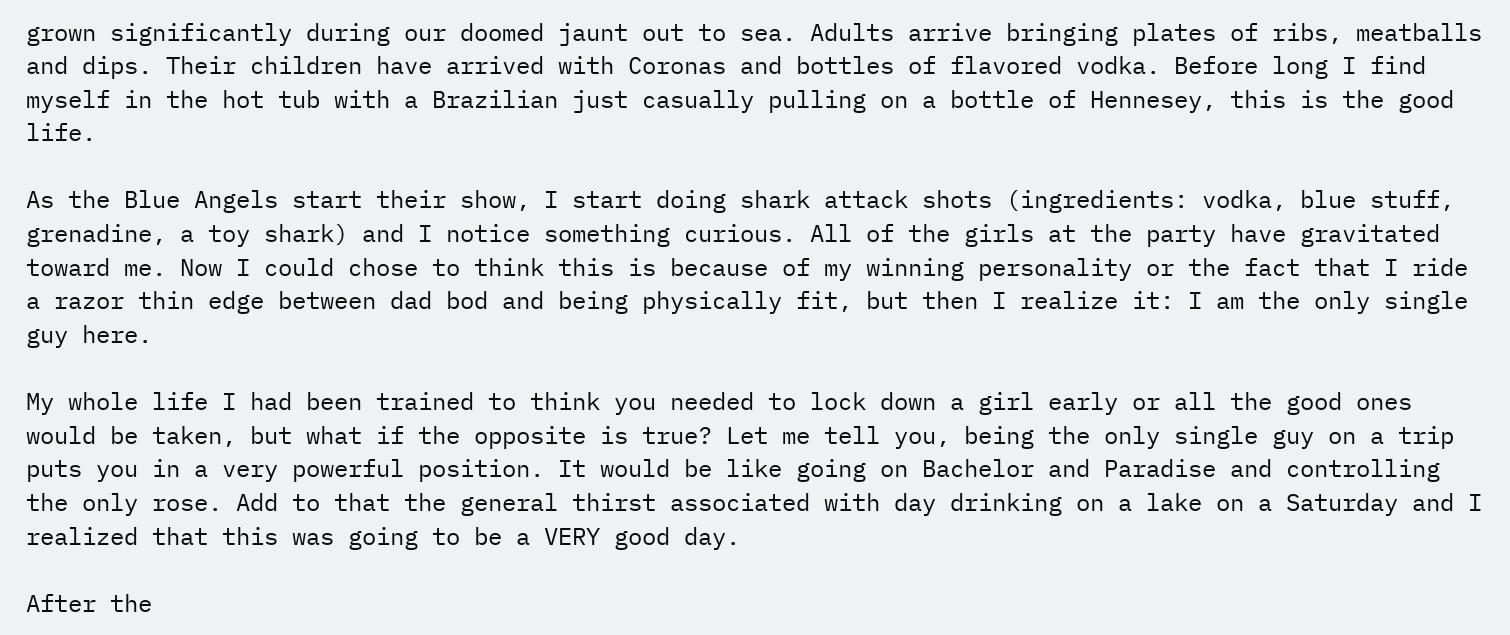grown significantly during our doomed jaunt out to sea. Adults arrive bringing plates of ribs, meatballs and dips. Their children have arrived with Coronas and bottles of flavored vodka. Before long I find myself in the hot tub with a Brazilian just casually pulling on a bottle of Hennesey, this is the good life.

As the Blue Angels start their show, I start doing shark attack shots (ingredients: vodka, blue stuff, grenadine, a toy shark) and I notice something curious. All of the girls at the party have gravitated toward me. Now I could chose to think this is because of my winning personality or the fact that I ride a razor thin edge between dad bod and being physically fit, but then I realize it: I am the only single guy here.

My whole life I had been trained to think you needed to lock down a girl early or all the good ones would be taken, but what if the opposite is true? Let me tell you, being the only single guy on a trip puts you in a very powerful position. It would be like going on Bachelor and Paradise and controlling the only rose. Add to that the general thirst associated with day drinking on a lake on a Saturday and I realized that this was going to be a VERY good day.

After the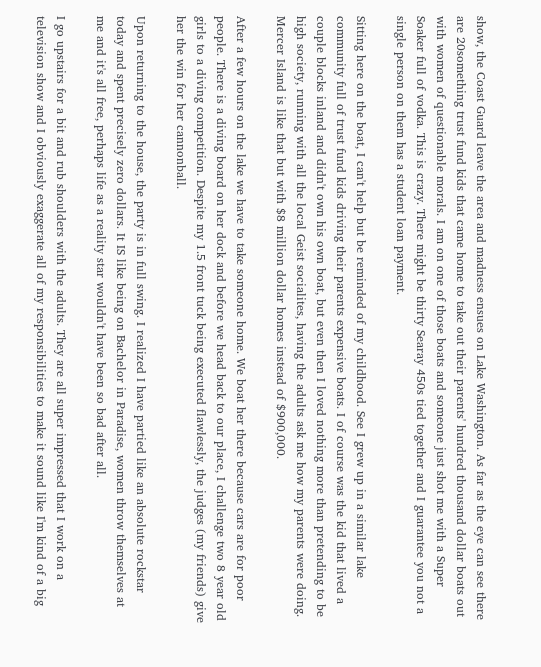show, the Coast Guard leave the area and madness ensues on Lake Washington. As far as the eye can see there are 20something trust fund kids that came home to take out their parents' hundred thousand dollar boats out with women of questionable morals. I am on one of those boats and someone just shot me with a Super Soaker full of vodka. This is crazy. There might be thirty Searay 450s tied together and I guarantee you not a single person on them has a student loan payment.

Sitting here on the boat, I can't help but be reminded of my childhood. See I grew up in a similar lake community full of trust fund kids driving their parents expensive boats. I of course was the kid that lived a couple blocks inland and didn't own his own boat, but even then I loved nothing more than pretending to be high society, running with all the local Geist socialites, having the adults ask me how my parents were doing. Mercer Island is like that but with $8 million dollar homes instead of $900,000.

After a few hours on the lake we have to take someone home. We boat her there because cars are for poor people. There is a diving board on her dock and before we head back to our place, I challenge two 8 year old girls to a diving competition. Despite my 1.5 front tuck being executed flawlessly, the judges (my friends) give her the win for her cannonball.

Upon returning to the house, the party is in full swing. I realized I have partied like an absolute rockstar today and spent precisely zero dollars. It IS like being on Bachelor in Paradise, women throw themselves at me and it's all free, perhaps life as a reality star wouldn't have been so bad after all.

I go upstairs for a bit and rub shoulders with the adults. They are all super impressed that I work on a television show and I obviously exaggerate all of my responsibilities to make it sound like I'm kind of a big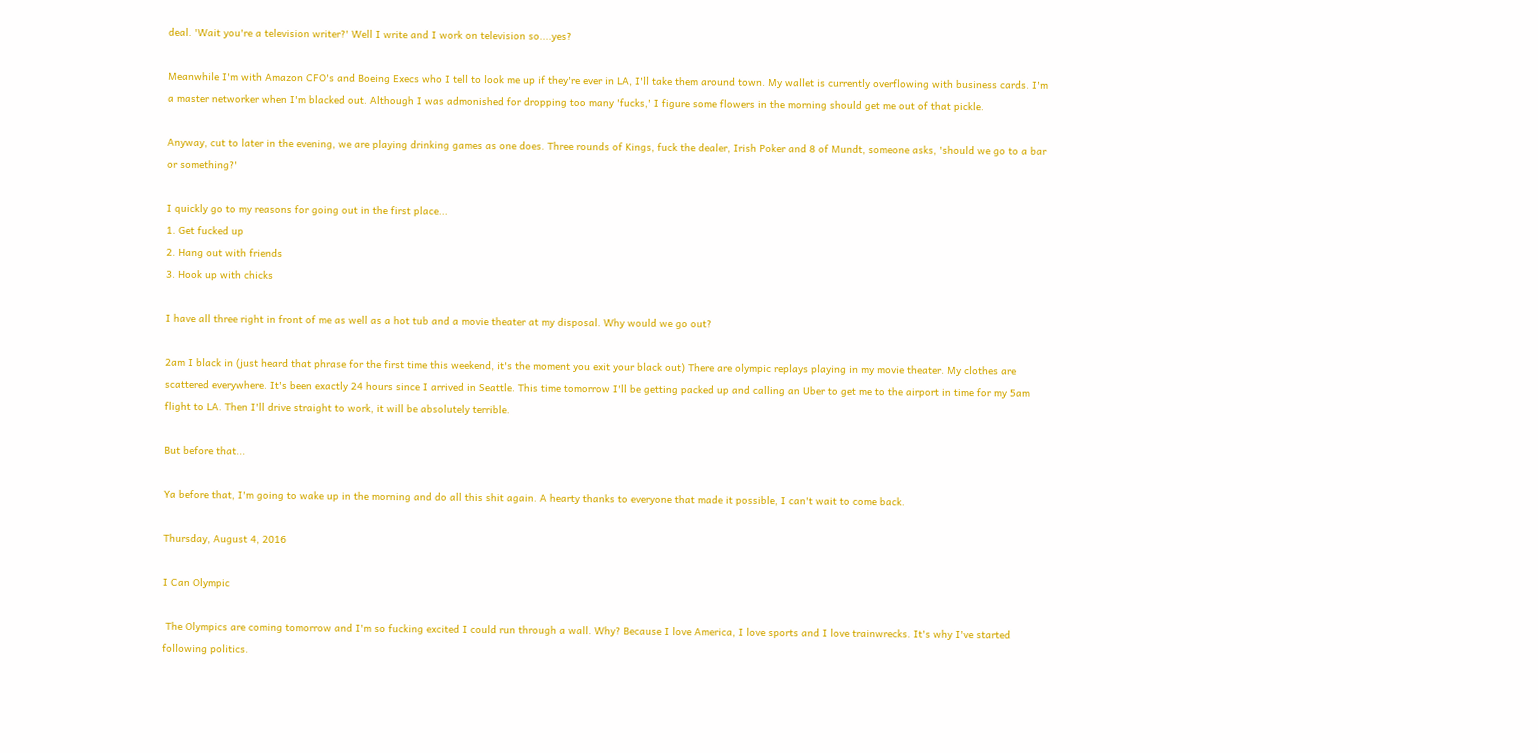deal. 'Wait you're a television writer?' Well I write and I work on television so....yes?

Meanwhile I'm with Amazon CFO's and Boeing Execs who I tell to look me up if they're ever in LA, I'll take them around town. My wallet is currently overflowing with business cards. I'm a master networker when I'm blacked out. Although I was admonished for dropping too many 'fucks,' I figure some flowers in the morning should get me out of that pickle.

Anyway, cut to later in the evening, we are playing drinking games as one does. Three rounds of Kings, fuck the dealer, Irish Poker and 8 of Mundt, someone asks, 'should we go to a bar or something?'

I quickly go to my reasons for going out in the first place...
1. Get fucked up
2. Hang out with friends
3. Hook up with chicks

I have all three right in front of me as well as a hot tub and a movie theater at my disposal. Why would we go out?

2am I black in (just heard that phrase for the first time this weekend, it's the moment you exit your black out) There are olympic replays playing in my movie theater. My clothes are scattered everywhere. It's been exactly 24 hours since I arrived in Seattle. This time tomorrow I'll be getting packed up and calling an Uber to get me to the airport in time for my 5am flight to LA. Then I'll drive straight to work, it will be absolutely terrible.

But before that...

Ya before that, I'm going to wake up in the morning and do all this shit again. A hearty thanks to everyone that made it possible, I can't wait to come back.

Thursday, August 4, 2016

I Can Olympic

 The Olympics are coming tomorrow and I'm so fucking excited I could run through a wall. Why? Because I love America, I love sports and I love trainwrecks. It's why I've started following politics.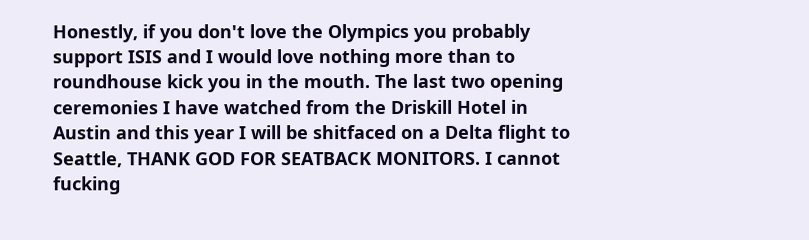Honestly, if you don't love the Olympics you probably support ISIS and I would love nothing more than to roundhouse kick you in the mouth. The last two opening ceremonies I have watched from the Driskill Hotel in Austin and this year I will be shitfaced on a Delta flight to Seattle, THANK GOD FOR SEATBACK MONITORS. I cannot fucking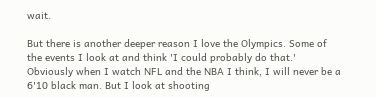wait.

But there is another deeper reason I love the Olympics. Some of the events I look at and think 'I could probably do that.' Obviously when I watch NFL and the NBA I think, I will never be a 6'10 black man. But I look at shooting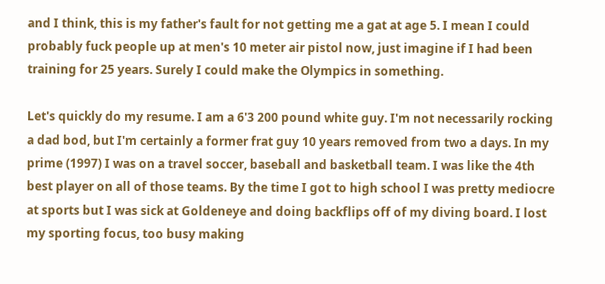and I think, this is my father's fault for not getting me a gat at age 5. I mean I could probably fuck people up at men's 10 meter air pistol now, just imagine if I had been training for 25 years. Surely I could make the Olympics in something.

Let's quickly do my resume. I am a 6'3 200 pound white guy. I'm not necessarily rocking a dad bod, but I'm certainly a former frat guy 10 years removed from two a days. In my prime (1997) I was on a travel soccer, baseball and basketball team. I was like the 4th best player on all of those teams. By the time I got to high school I was pretty mediocre at sports but I was sick at Goldeneye and doing backflips off of my diving board. I lost my sporting focus, too busy making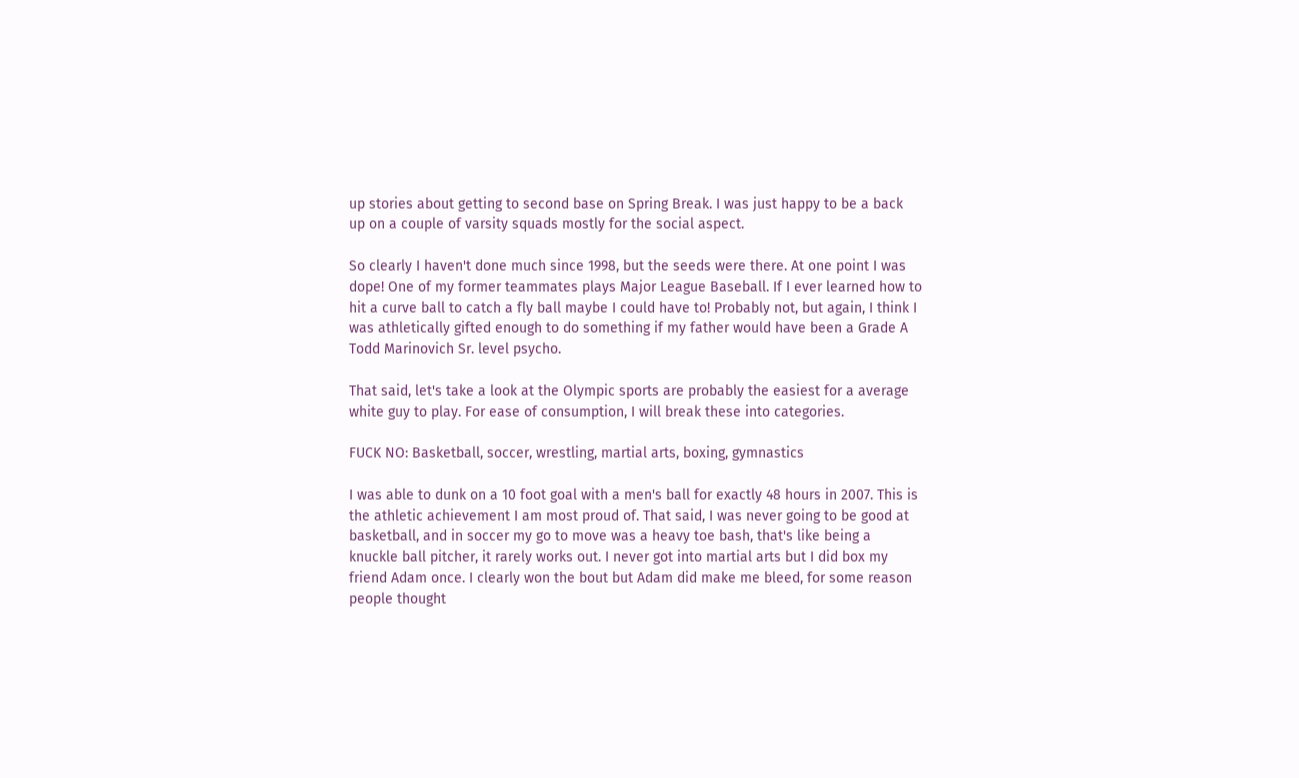up stories about getting to second base on Spring Break. I was just happy to be a back up on a couple of varsity squads mostly for the social aspect.

So clearly I haven't done much since 1998, but the seeds were there. At one point I was dope! One of my former teammates plays Major League Baseball. If I ever learned how to hit a curve ball to catch a fly ball maybe I could have to! Probably not, but again, I think I was athletically gifted enough to do something if my father would have been a Grade A Todd Marinovich Sr. level psycho.

That said, let's take a look at the Olympic sports are probably the easiest for a average white guy to play. For ease of consumption, I will break these into categories.

FUCK NO: Basketball, soccer, wrestling, martial arts, boxing, gymnastics

I was able to dunk on a 10 foot goal with a men's ball for exactly 48 hours in 2007. This is the athletic achievement I am most proud of. That said, I was never going to be good at basketball, and in soccer my go to move was a heavy toe bash, that's like being a knuckle ball pitcher, it rarely works out. I never got into martial arts but I did box my friend Adam once. I clearly won the bout but Adam did make me bleed, for some reason people thought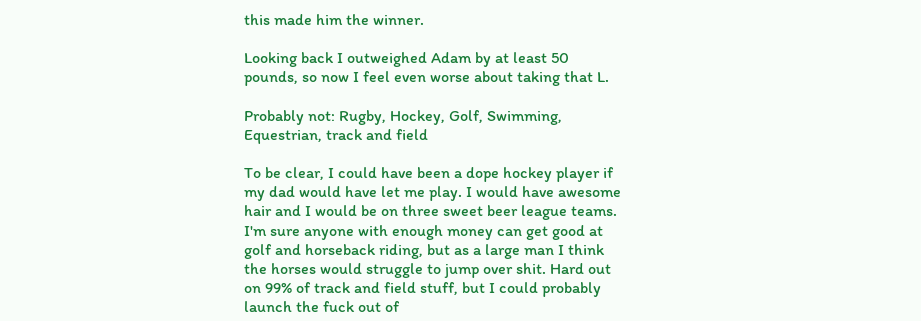this made him the winner.

Looking back I outweighed Adam by at least 50 pounds, so now I feel even worse about taking that L.

Probably not: Rugby, Hockey, Golf, Swimming, Equestrian, track and field

To be clear, I could have been a dope hockey player if my dad would have let me play. I would have awesome hair and I would be on three sweet beer league teams. I'm sure anyone with enough money can get good at golf and horseback riding, but as a large man I think the horses would struggle to jump over shit. Hard out on 99% of track and field stuff, but I could probably launch the fuck out of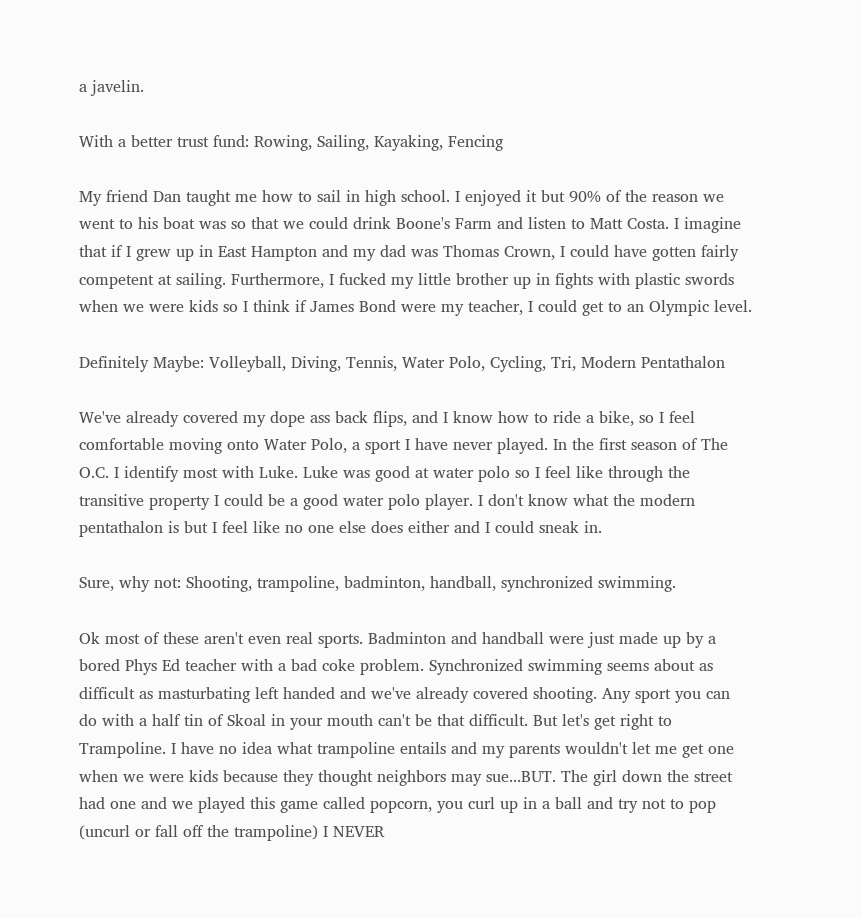a javelin.

With a better trust fund: Rowing, Sailing, Kayaking, Fencing

My friend Dan taught me how to sail in high school. I enjoyed it but 90% of the reason we went to his boat was so that we could drink Boone's Farm and listen to Matt Costa. I imagine that if I grew up in East Hampton and my dad was Thomas Crown, I could have gotten fairly competent at sailing. Furthermore, I fucked my little brother up in fights with plastic swords when we were kids so I think if James Bond were my teacher, I could get to an Olympic level.

Definitely Maybe: Volleyball, Diving, Tennis, Water Polo, Cycling, Tri, Modern Pentathalon

We've already covered my dope ass back flips, and I know how to ride a bike, so I feel comfortable moving onto Water Polo, a sport I have never played. In the first season of The O.C. I identify most with Luke. Luke was good at water polo so I feel like through the transitive property I could be a good water polo player. I don't know what the modern pentathalon is but I feel like no one else does either and I could sneak in.

Sure, why not: Shooting, trampoline, badminton, handball, synchronized swimming.

Ok most of these aren't even real sports. Badminton and handball were just made up by a bored Phys Ed teacher with a bad coke problem. Synchronized swimming seems about as difficult as masturbating left handed and we've already covered shooting. Any sport you can do with a half tin of Skoal in your mouth can't be that difficult. But let's get right to Trampoline. I have no idea what trampoline entails and my parents wouldn't let me get one when we were kids because they thought neighbors may sue...BUT. The girl down the street had one and we played this game called popcorn, you curl up in a ball and try not to pop (uncurl or fall off the trampoline) I NEVER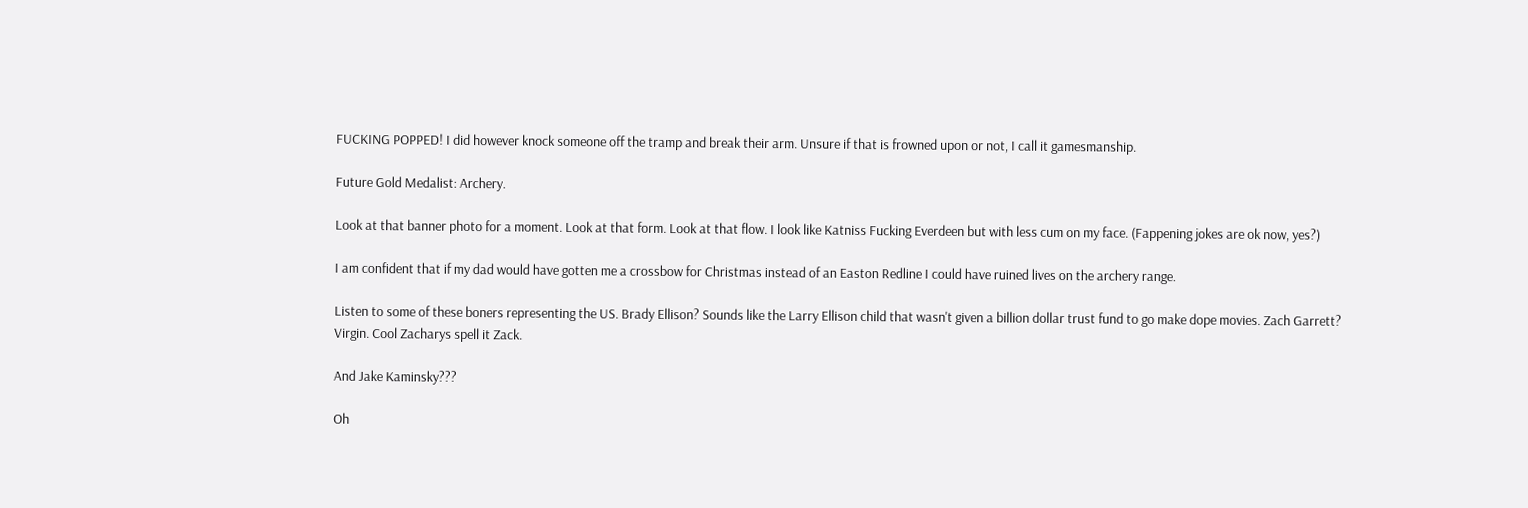FUCKING POPPED! I did however knock someone off the tramp and break their arm. Unsure if that is frowned upon or not, I call it gamesmanship.

Future Gold Medalist: Archery.

Look at that banner photo for a moment. Look at that form. Look at that flow. I look like Katniss Fucking Everdeen but with less cum on my face. (Fappening jokes are ok now, yes?)

I am confident that if my dad would have gotten me a crossbow for Christmas instead of an Easton Redline I could have ruined lives on the archery range.

Listen to some of these boners representing the US. Brady Ellison? Sounds like the Larry Ellison child that wasn't given a billion dollar trust fund to go make dope movies. Zach Garrett? Virgin. Cool Zacharys spell it Zack.

And Jake Kaminsky???

Oh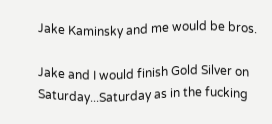Jake Kaminsky and me would be bros.

Jake and I would finish Gold Silver on Saturday...Saturday as in the fucking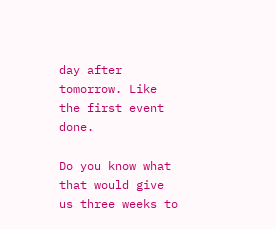day after tomorrow. Like the first event done.

Do you know what that would give us three weeks to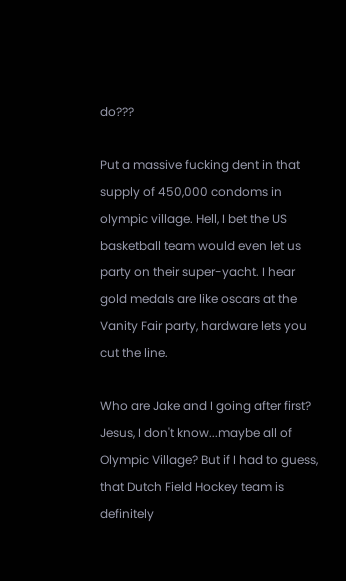do???

Put a massive fucking dent in that supply of 450,000 condoms in olympic village. Hell, I bet the US basketball team would even let us party on their super-yacht. I hear gold medals are like oscars at the Vanity Fair party, hardware lets you cut the line.

Who are Jake and I going after first? Jesus, I don't know...maybe all of Olympic Village? But if I had to guess, that Dutch Field Hockey team is definitely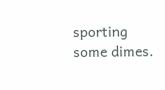sporting some dimes.